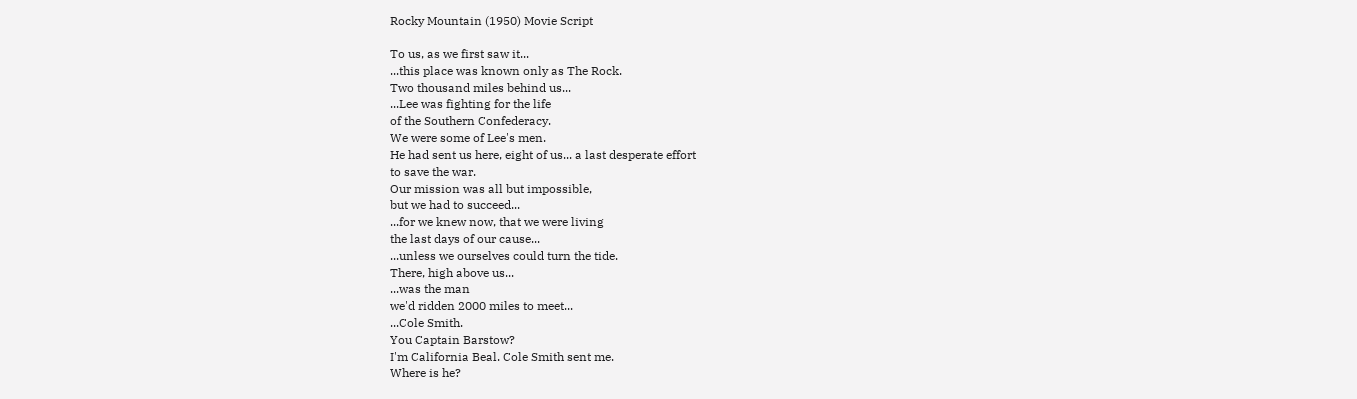Rocky Mountain (1950) Movie Script

To us, as we first saw it...
...this place was known only as The Rock.
Two thousand miles behind us...
...Lee was fighting for the life
of the Southern Confederacy.
We were some of Lee's men.
He had sent us here, eight of us... a last desperate effort
to save the war.
Our mission was all but impossible,
but we had to succeed...
...for we knew now, that we were living
the last days of our cause...
...unless we ourselves could turn the tide.
There, high above us...
...was the man
we'd ridden 2000 miles to meet...
...Cole Smith.
You Captain Barstow?
I'm California Beal. Cole Smith sent me.
Where is he?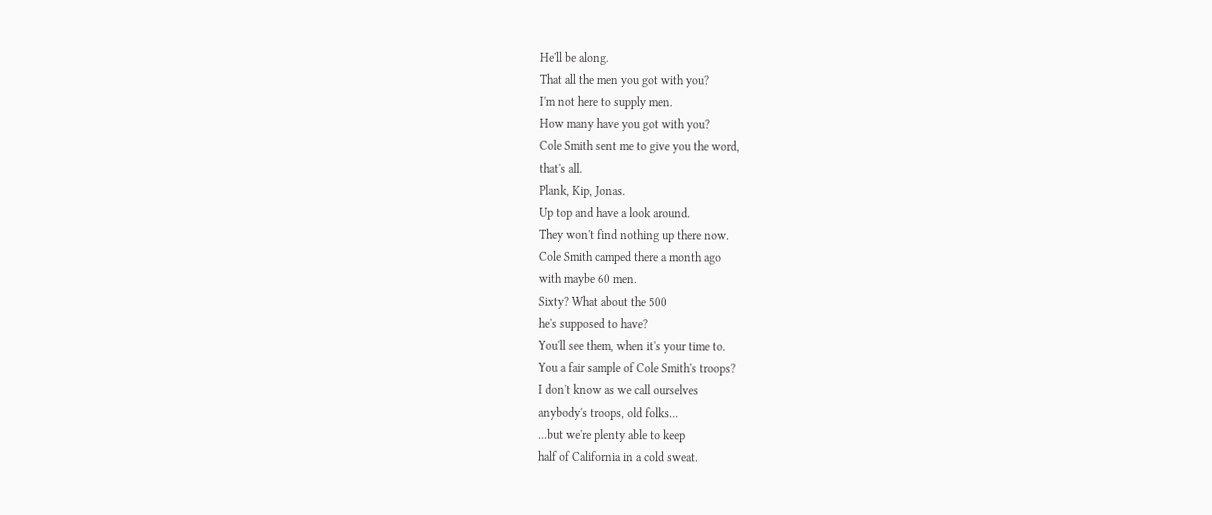He'll be along.
That all the men you got with you?
I'm not here to supply men.
How many have you got with you?
Cole Smith sent me to give you the word,
that's all.
Plank, Kip, Jonas.
Up top and have a look around.
They won't find nothing up there now.
Cole Smith camped there a month ago
with maybe 60 men.
Sixty? What about the 500
he's supposed to have?
You'll see them, when it's your time to.
You a fair sample of Cole Smith's troops?
I don't know as we call ourselves
anybody's troops, old folks...
...but we're plenty able to keep
half of California in a cold sweat.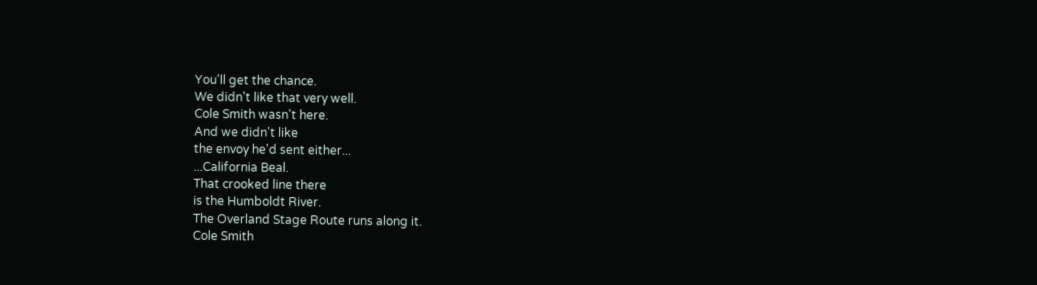You'll get the chance.
We didn't like that very well.
Cole Smith wasn't here.
And we didn't like
the envoy he'd sent either...
...California Beal.
That crooked line there
is the Humboldt River.
The Overland Stage Route runs along it.
Cole Smith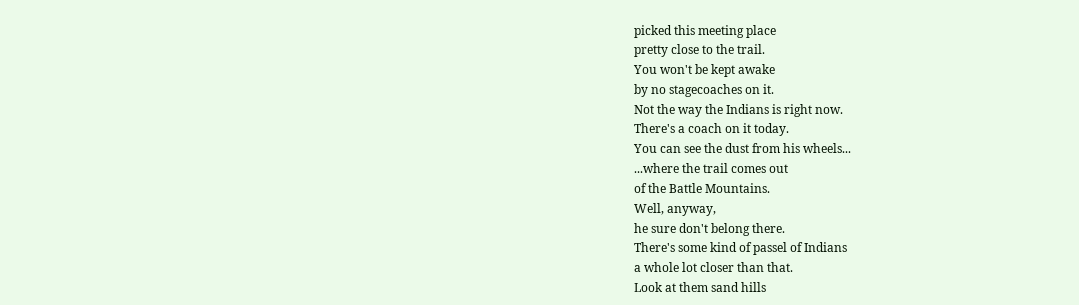picked this meeting place
pretty close to the trail.
You won't be kept awake
by no stagecoaches on it.
Not the way the Indians is right now.
There's a coach on it today.
You can see the dust from his wheels...
...where the trail comes out
of the Battle Mountains.
Well, anyway,
he sure don't belong there.
There's some kind of passel of Indians
a whole lot closer than that.
Look at them sand hills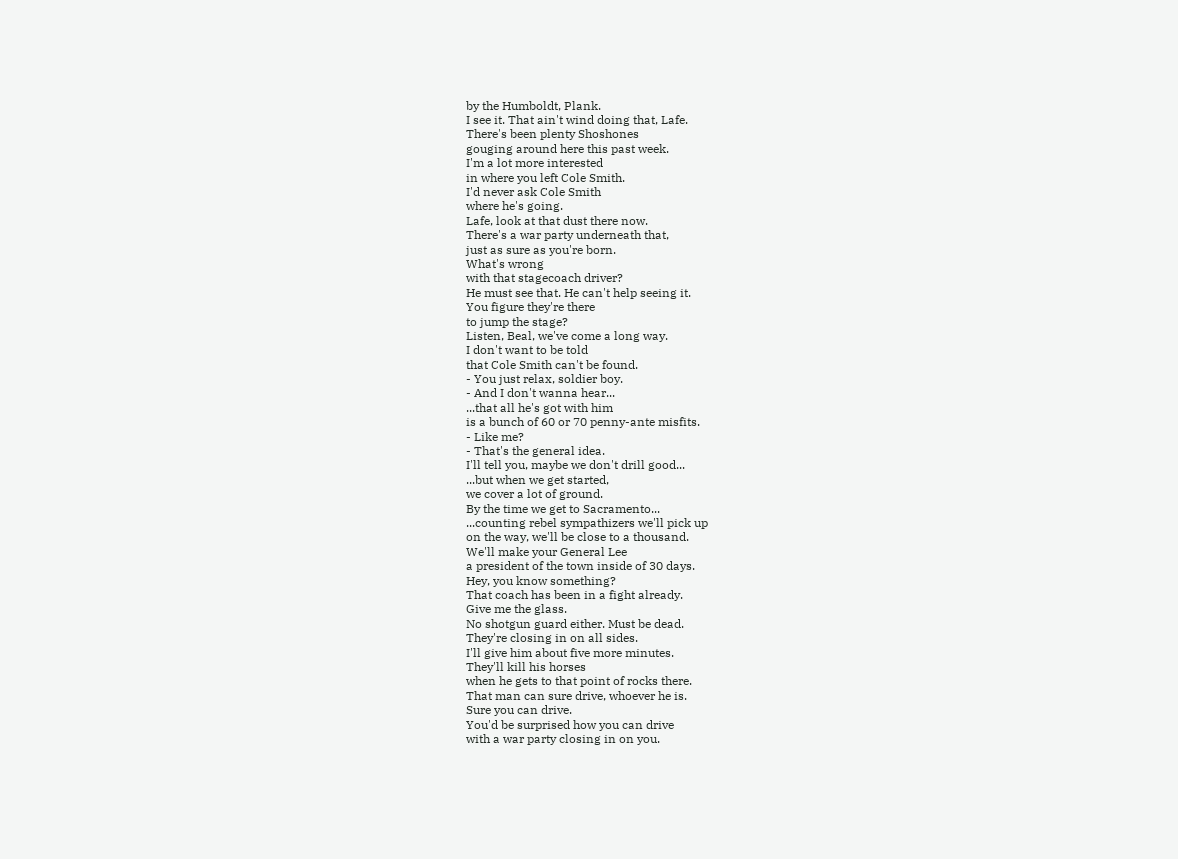by the Humboldt, Plank.
I see it. That ain't wind doing that, Lafe.
There's been plenty Shoshones
gouging around here this past week.
I'm a lot more interested
in where you left Cole Smith.
I'd never ask Cole Smith
where he's going.
Lafe, look at that dust there now.
There's a war party underneath that,
just as sure as you're born.
What's wrong
with that stagecoach driver?
He must see that. He can't help seeing it.
You figure they're there
to jump the stage?
Listen, Beal, we've come a long way.
I don't want to be told
that Cole Smith can't be found.
- You just relax, soldier boy.
- And I don't wanna hear...
...that all he's got with him
is a bunch of 60 or 70 penny-ante misfits.
- Like me?
- That's the general idea.
I'll tell you, maybe we don't drill good...
...but when we get started,
we cover a lot of ground.
By the time we get to Sacramento...
...counting rebel sympathizers we'll pick up
on the way, we'll be close to a thousand.
We'll make your General Lee
a president of the town inside of 30 days.
Hey, you know something?
That coach has been in a fight already.
Give me the glass.
No shotgun guard either. Must be dead.
They're closing in on all sides.
I'll give him about five more minutes.
They'll kill his horses
when he gets to that point of rocks there.
That man can sure drive, whoever he is.
Sure you can drive.
You'd be surprised how you can drive
with a war party closing in on you.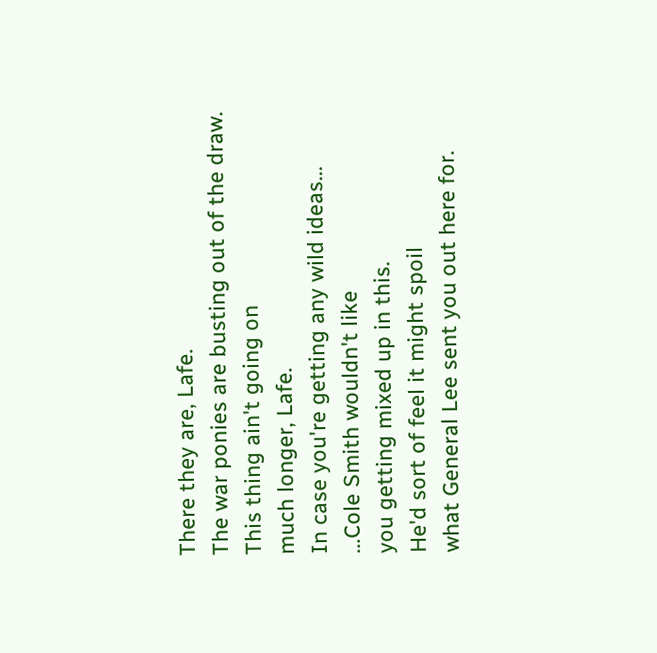There they are, Lafe.
The war ponies are busting out of the draw.
This thing ain't going on
much longer, Lafe.
In case you're getting any wild ideas...
...Cole Smith wouldn't like
you getting mixed up in this.
He'd sort of feel it might spoil
what General Lee sent you out here for.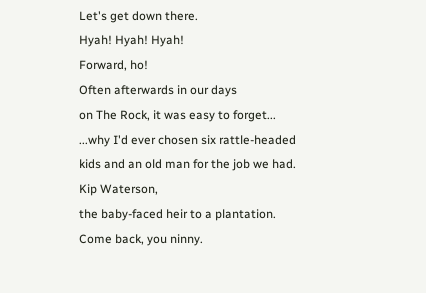Let's get down there.
Hyah! Hyah! Hyah!
Forward, ho!
Often afterwards in our days
on The Rock, it was easy to forget...
...why I'd ever chosen six rattle-headed
kids and an old man for the job we had.
Kip Waterson,
the baby-faced heir to a plantation.
Come back, you ninny.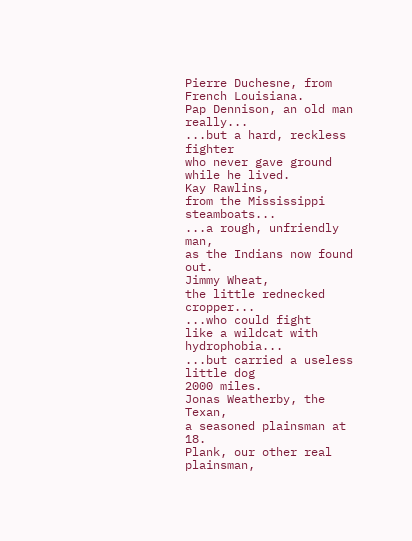Pierre Duchesne, from French Louisiana.
Pap Dennison, an old man really...
...but a hard, reckless fighter
who never gave ground while he lived.
Kay Rawlins,
from the Mississippi steamboats...
...a rough, unfriendly man,
as the Indians now found out.
Jimmy Wheat,
the little rednecked cropper...
...who could fight
like a wildcat with hydrophobia...
...but carried a useless little dog
2000 miles.
Jonas Weatherby, the Texan,
a seasoned plainsman at 18.
Plank, our other real plainsman,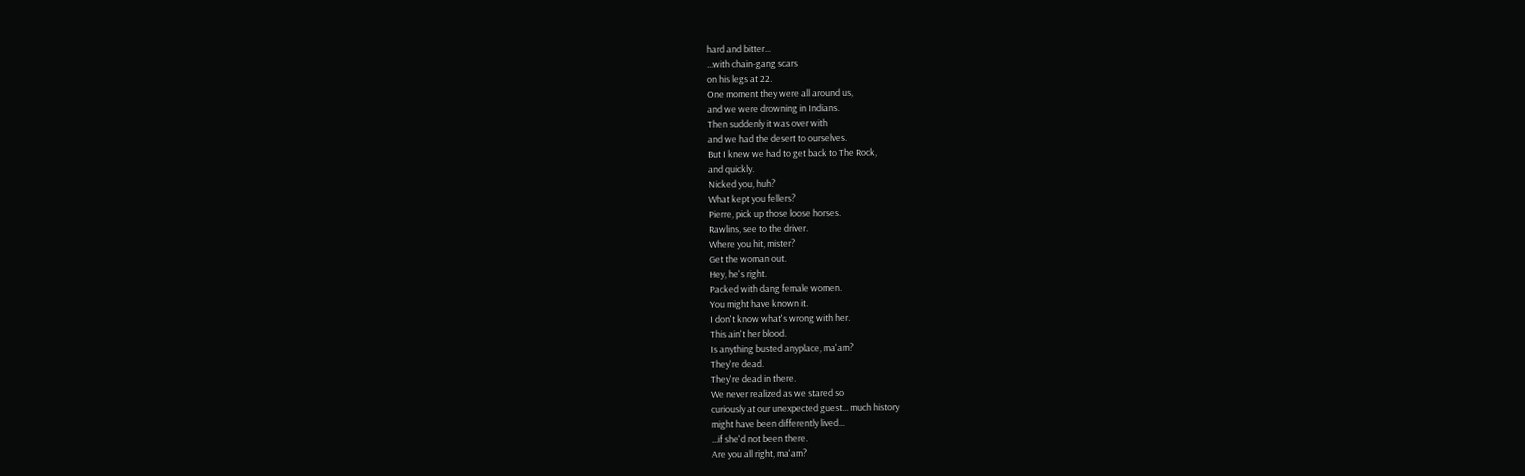hard and bitter...
...with chain-gang scars
on his legs at 22.
One moment they were all around us,
and we were drowning in Indians.
Then suddenly it was over with
and we had the desert to ourselves.
But I knew we had to get back to The Rock,
and quickly.
Nicked you, huh?
What kept you fellers?
Pierre, pick up those loose horses.
Rawlins, see to the driver.
Where you hit, mister?
Get the woman out.
Hey, he's right.
Packed with dang female women.
You might have known it.
I don't know what's wrong with her.
This ain't her blood.
Is anything busted anyplace, ma'am?
They're dead.
They're dead in there.
We never realized as we stared so
curiously at our unexpected guest... much history
might have been differently lived...
...if she'd not been there.
Are you all right, ma'am?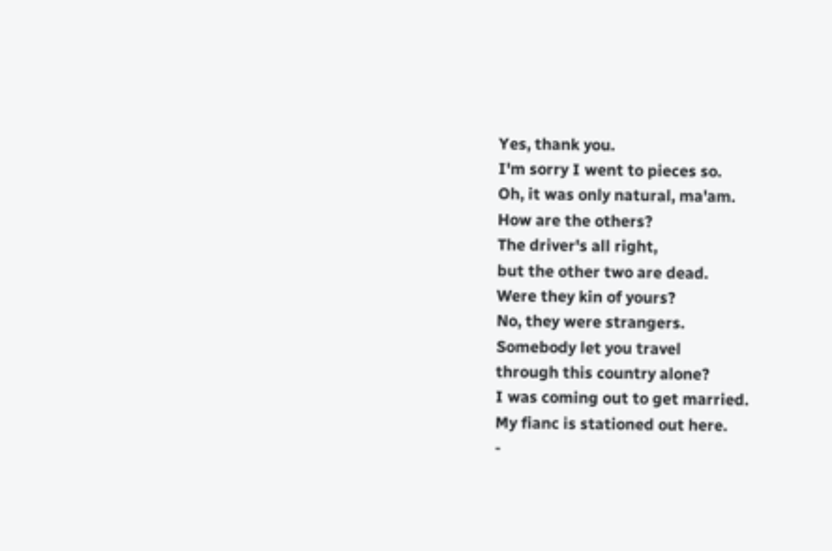Yes, thank you.
I'm sorry I went to pieces so.
Oh, it was only natural, ma'am.
How are the others?
The driver's all right,
but the other two are dead.
Were they kin of yours?
No, they were strangers.
Somebody let you travel
through this country alone?
I was coming out to get married.
My fianc is stationed out here.
-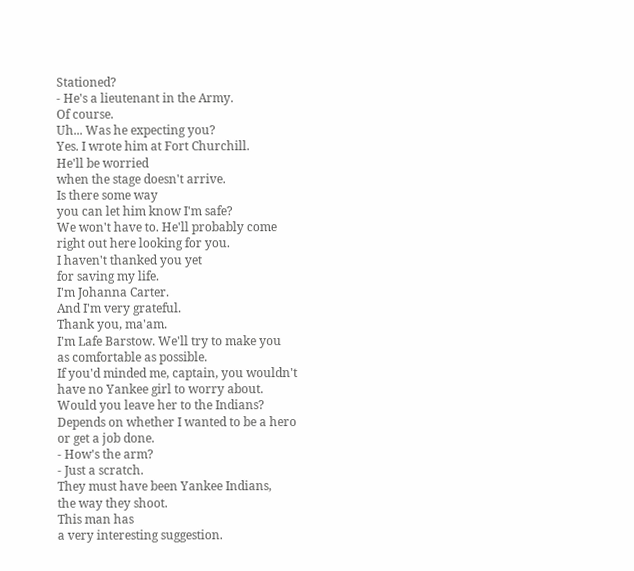Stationed?
- He's a lieutenant in the Army.
Of course.
Uh... Was he expecting you?
Yes. I wrote him at Fort Churchill.
He'll be worried
when the stage doesn't arrive.
Is there some way
you can let him know I'm safe?
We won't have to. He'll probably come
right out here looking for you.
I haven't thanked you yet
for saving my life.
I'm Johanna Carter.
And I'm very grateful.
Thank you, ma'am.
I'm Lafe Barstow. We'll try to make you
as comfortable as possible.
If you'd minded me, captain, you wouldn't
have no Yankee girl to worry about.
Would you leave her to the Indians?
Depends on whether I wanted to be a hero
or get a job done.
- How's the arm?
- Just a scratch.
They must have been Yankee Indians,
the way they shoot.
This man has
a very interesting suggestion.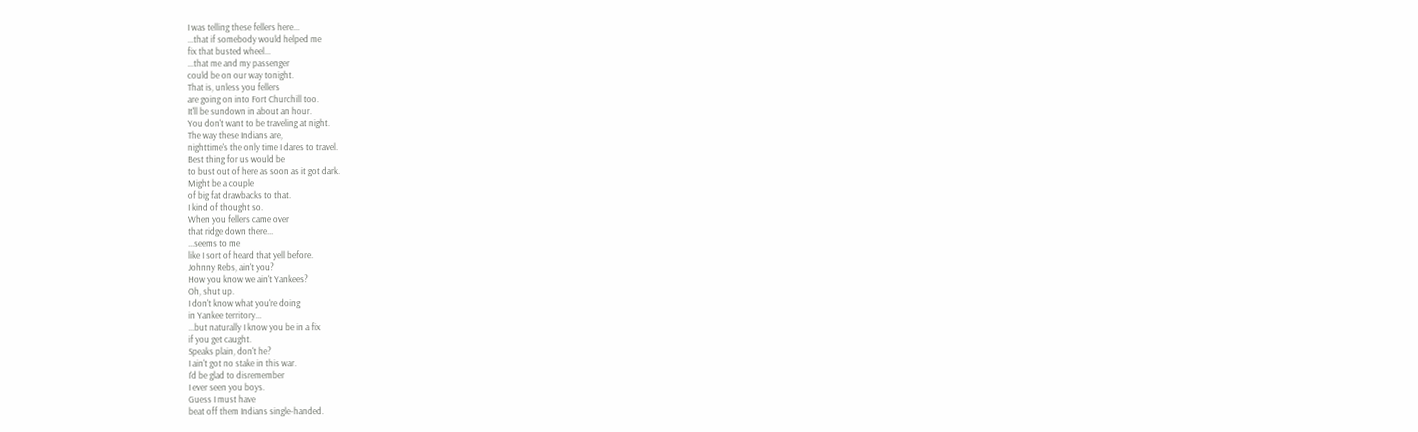I was telling these fellers here...
...that if somebody would helped me
fix that busted wheel...
...that me and my passenger
could be on our way tonight.
That is, unless you fellers
are going on into Fort Churchill too.
It'll be sundown in about an hour.
You don't want to be traveling at night.
The way these Indians are,
nighttime's the only time I dares to travel.
Best thing for us would be
to bust out of here as soon as it got dark.
Might be a couple
of big fat drawbacks to that.
I kind of thought so.
When you fellers came over
that ridge down there...
...seems to me
like I sort of heard that yell before.
Johnny Rebs, ain't you?
How you know we ain't Yankees?
Oh, shut up.
I don't know what you're doing
in Yankee territory...
...but naturally I know you be in a fix
if you get caught.
Speaks plain, don't he?
I ain't got no stake in this war.
I'd be glad to disremember
I ever seen you boys.
Guess I must have
beat off them Indians single-handed.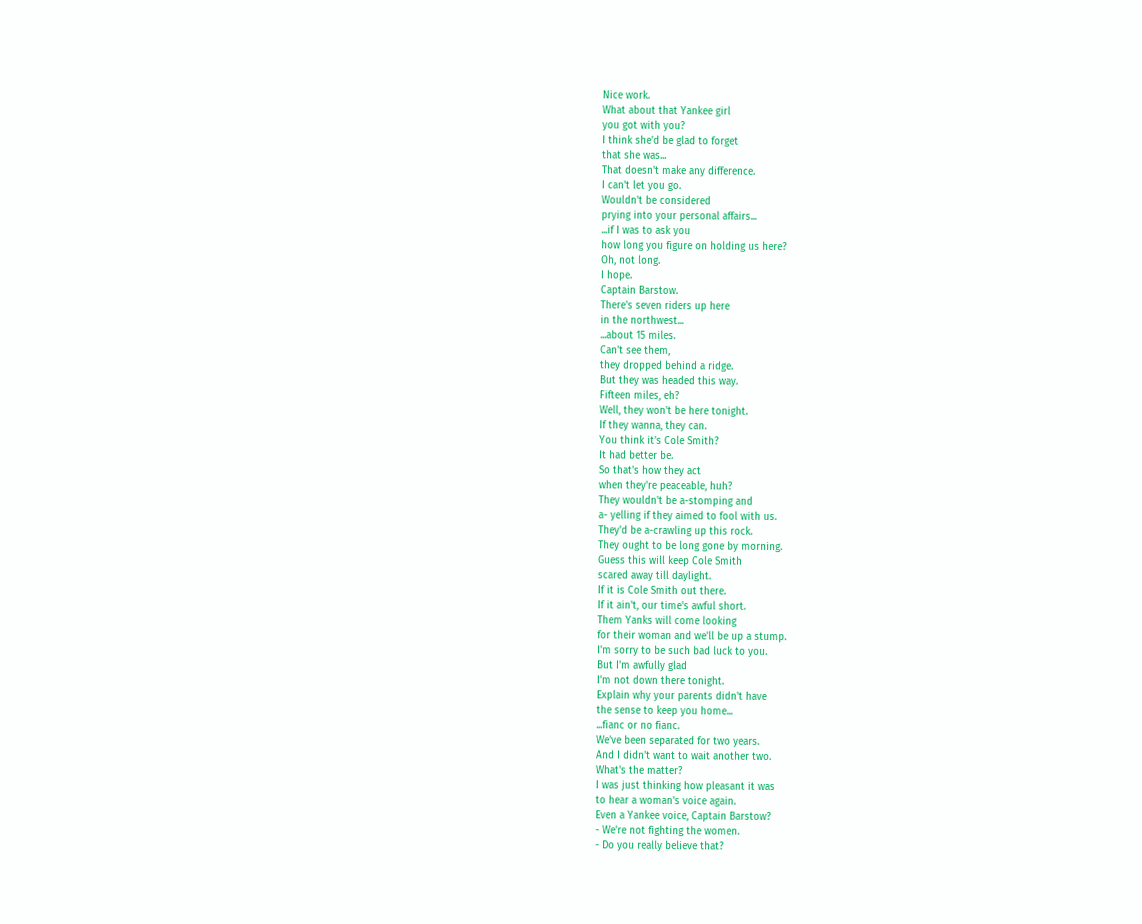Nice work.
What about that Yankee girl
you got with you?
I think she'd be glad to forget
that she was...
That doesn't make any difference.
I can't let you go.
Wouldn't be considered
prying into your personal affairs...
...if I was to ask you
how long you figure on holding us here?
Oh, not long.
I hope.
Captain Barstow.
There's seven riders up here
in the northwest...
...about 15 miles.
Can't see them,
they dropped behind a ridge.
But they was headed this way.
Fifteen miles, eh?
Well, they won't be here tonight.
If they wanna, they can.
You think it's Cole Smith?
It had better be.
So that's how they act
when they're peaceable, huh?
They wouldn't be a-stomping and
a- yelling if they aimed to fool with us.
They'd be a-crawling up this rock.
They ought to be long gone by morning.
Guess this will keep Cole Smith
scared away till daylight.
If it is Cole Smith out there.
If it ain't, our time's awful short.
Them Yanks will come looking
for their woman and we'll be up a stump.
I'm sorry to be such bad luck to you.
But I'm awfully glad
I'm not down there tonight.
Explain why your parents didn't have
the sense to keep you home...
...fianc or no fianc.
We've been separated for two years.
And I didn't want to wait another two.
What's the matter?
I was just thinking how pleasant it was
to hear a woman's voice again.
Even a Yankee voice, Captain Barstow?
- We're not fighting the women.
- Do you really believe that?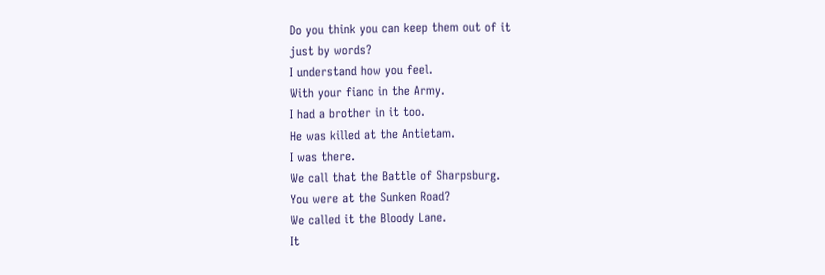Do you think you can keep them out of it
just by words?
I understand how you feel.
With your fianc in the Army.
I had a brother in it too.
He was killed at the Antietam.
I was there.
We call that the Battle of Sharpsburg.
You were at the Sunken Road?
We called it the Bloody Lane.
It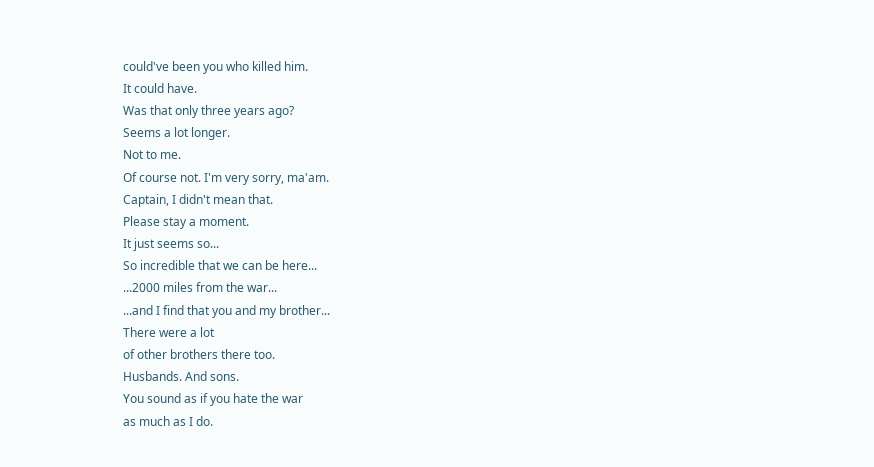could've been you who killed him.
It could have.
Was that only three years ago?
Seems a lot longer.
Not to me.
Of course not. I'm very sorry, ma'am.
Captain, I didn't mean that.
Please stay a moment.
It just seems so...
So incredible that we can be here...
...2000 miles from the war...
...and I find that you and my brother...
There were a lot
of other brothers there too.
Husbands. And sons.
You sound as if you hate the war
as much as I do.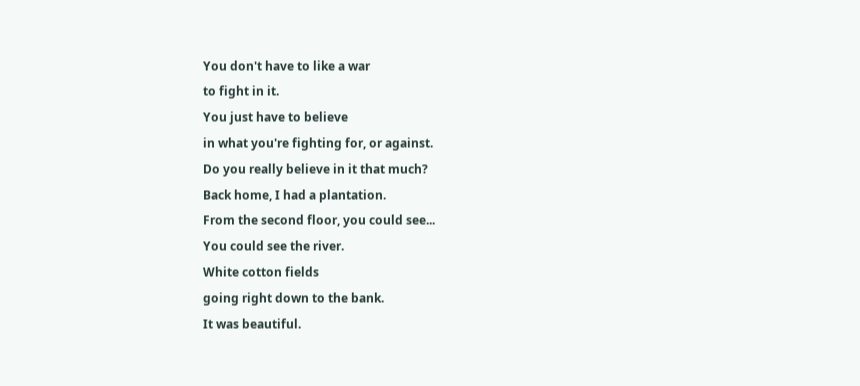You don't have to like a war
to fight in it.
You just have to believe
in what you're fighting for, or against.
Do you really believe in it that much?
Back home, I had a plantation.
From the second floor, you could see...
You could see the river.
White cotton fields
going right down to the bank.
It was beautiful.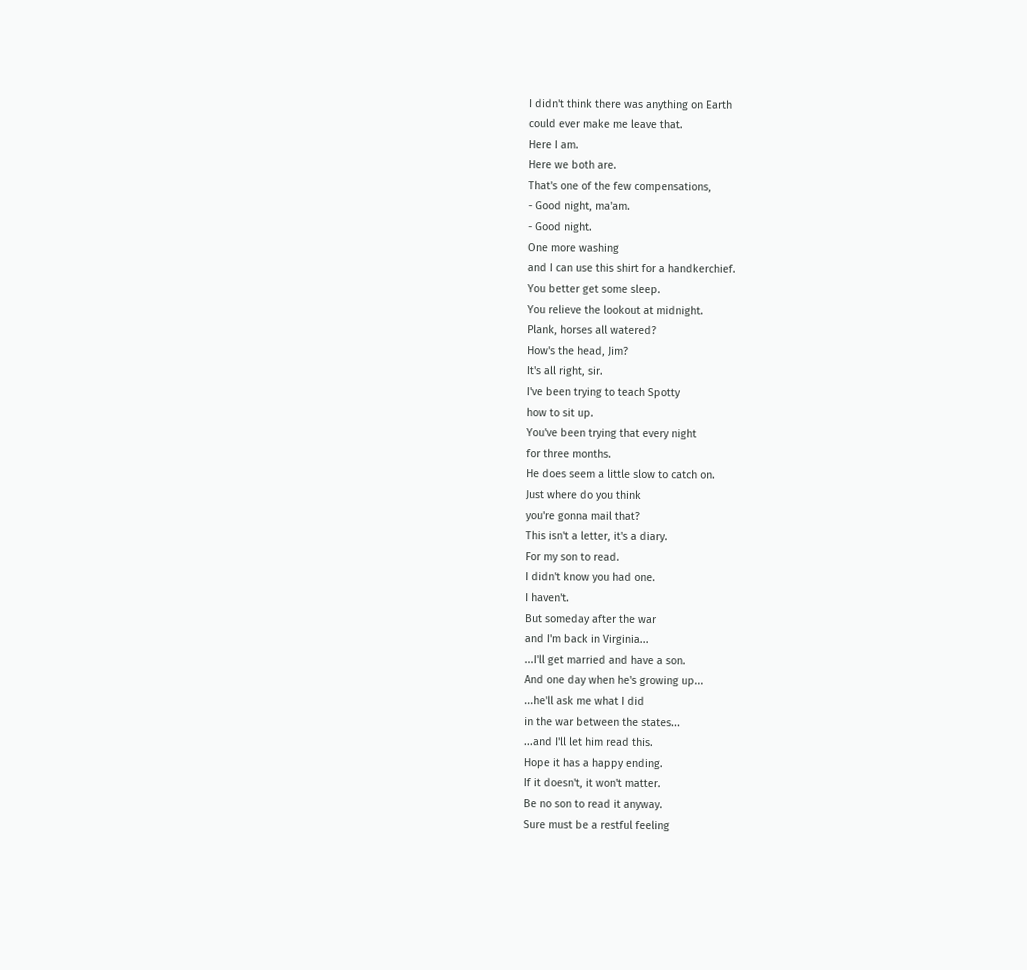I didn't think there was anything on Earth
could ever make me leave that.
Here I am.
Here we both are.
That's one of the few compensations,
- Good night, ma'am.
- Good night.
One more washing
and I can use this shirt for a handkerchief.
You better get some sleep.
You relieve the lookout at midnight.
Plank, horses all watered?
How's the head, Jim?
It's all right, sir.
I've been trying to teach Spotty
how to sit up.
You've been trying that every night
for three months.
He does seem a little slow to catch on.
Just where do you think
you're gonna mail that?
This isn't a letter, it's a diary.
For my son to read.
I didn't know you had one.
I haven't.
But someday after the war
and I'm back in Virginia...
...I'll get married and have a son.
And one day when he's growing up...
...he'll ask me what I did
in the war between the states...
...and I'll let him read this.
Hope it has a happy ending.
If it doesn't, it won't matter.
Be no son to read it anyway.
Sure must be a restful feeling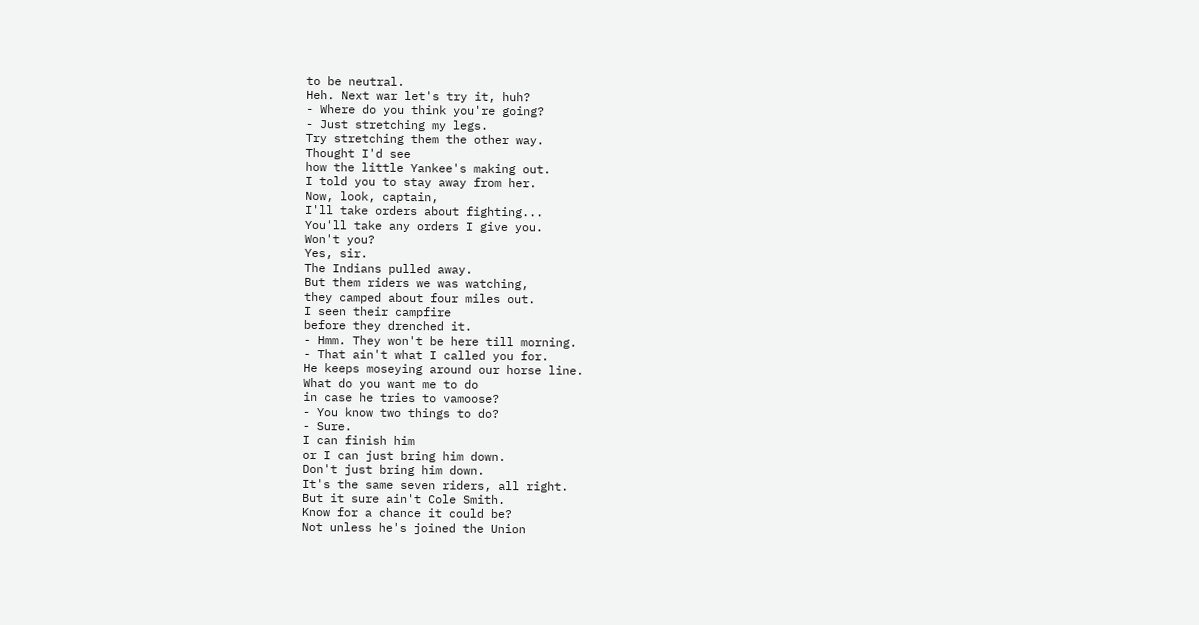to be neutral.
Heh. Next war let's try it, huh?
- Where do you think you're going?
- Just stretching my legs.
Try stretching them the other way.
Thought I'd see
how the little Yankee's making out.
I told you to stay away from her.
Now, look, captain,
I'll take orders about fighting...
You'll take any orders I give you.
Won't you?
Yes, sir.
The Indians pulled away.
But them riders we was watching,
they camped about four miles out.
I seen their campfire
before they drenched it.
- Hmm. They won't be here till morning.
- That ain't what I called you for.
He keeps moseying around our horse line.
What do you want me to do
in case he tries to vamoose?
- You know two things to do?
- Sure.
I can finish him
or I can just bring him down.
Don't just bring him down.
It's the same seven riders, all right.
But it sure ain't Cole Smith.
Know for a chance it could be?
Not unless he's joined the Union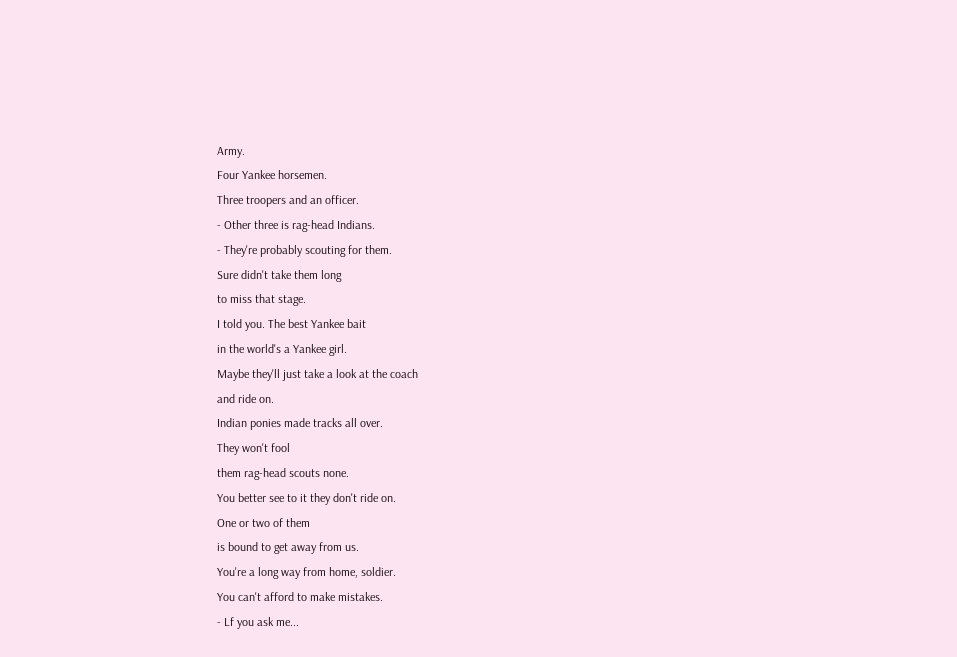Army.
Four Yankee horsemen.
Three troopers and an officer.
- Other three is rag-head Indians.
- They're probably scouting for them.
Sure didn't take them long
to miss that stage.
I told you. The best Yankee bait
in the world's a Yankee girl.
Maybe they'll just take a look at the coach
and ride on.
Indian ponies made tracks all over.
They won't fool
them rag-head scouts none.
You better see to it they don't ride on.
One or two of them
is bound to get away from us.
You're a long way from home, soldier.
You can't afford to make mistakes.
- Lf you ask me...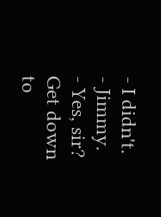- I didn't.
- Jimmy.
- Yes, sir?
Get down to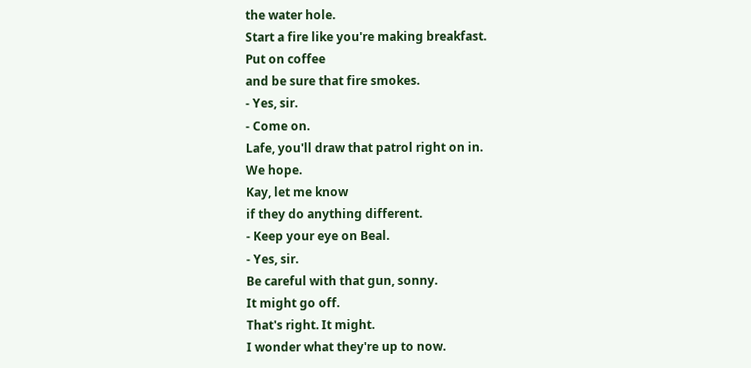the water hole.
Start a fire like you're making breakfast.
Put on coffee
and be sure that fire smokes.
- Yes, sir.
- Come on.
Lafe, you'll draw that patrol right on in.
We hope.
Kay, let me know
if they do anything different.
- Keep your eye on Beal.
- Yes, sir.
Be careful with that gun, sonny.
It might go off.
That's right. It might.
I wonder what they're up to now.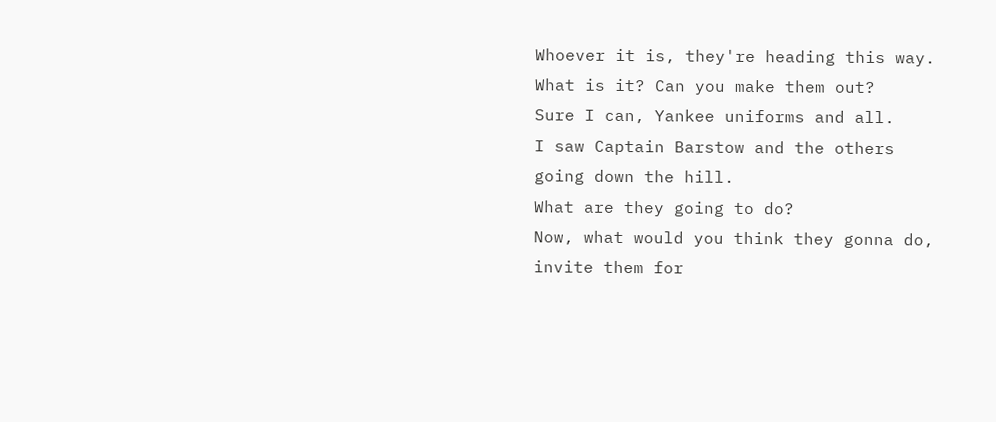Whoever it is, they're heading this way.
What is it? Can you make them out?
Sure I can, Yankee uniforms and all.
I saw Captain Barstow and the others
going down the hill.
What are they going to do?
Now, what would you think they gonna do,
invite them for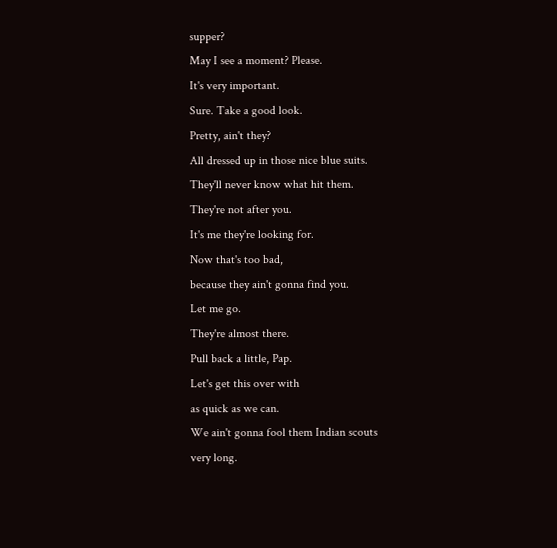supper?
May I see a moment? Please.
It's very important.
Sure. Take a good look.
Pretty, ain't they?
All dressed up in those nice blue suits.
They'll never know what hit them.
They're not after you.
It's me they're looking for.
Now that's too bad,
because they ain't gonna find you.
Let me go.
They're almost there.
Pull back a little, Pap.
Let's get this over with
as quick as we can.
We ain't gonna fool them Indian scouts
very long.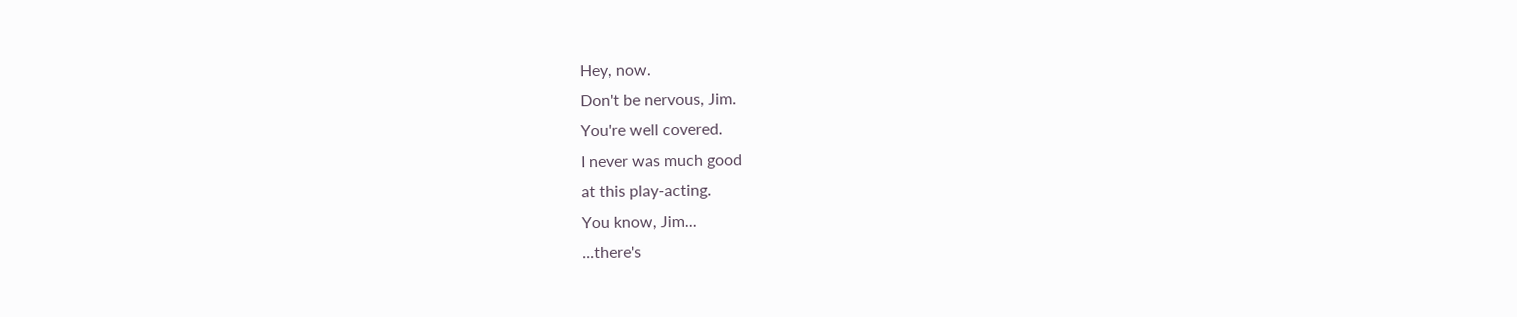Hey, now.
Don't be nervous, Jim.
You're well covered.
I never was much good
at this play-acting.
You know, Jim...
...there's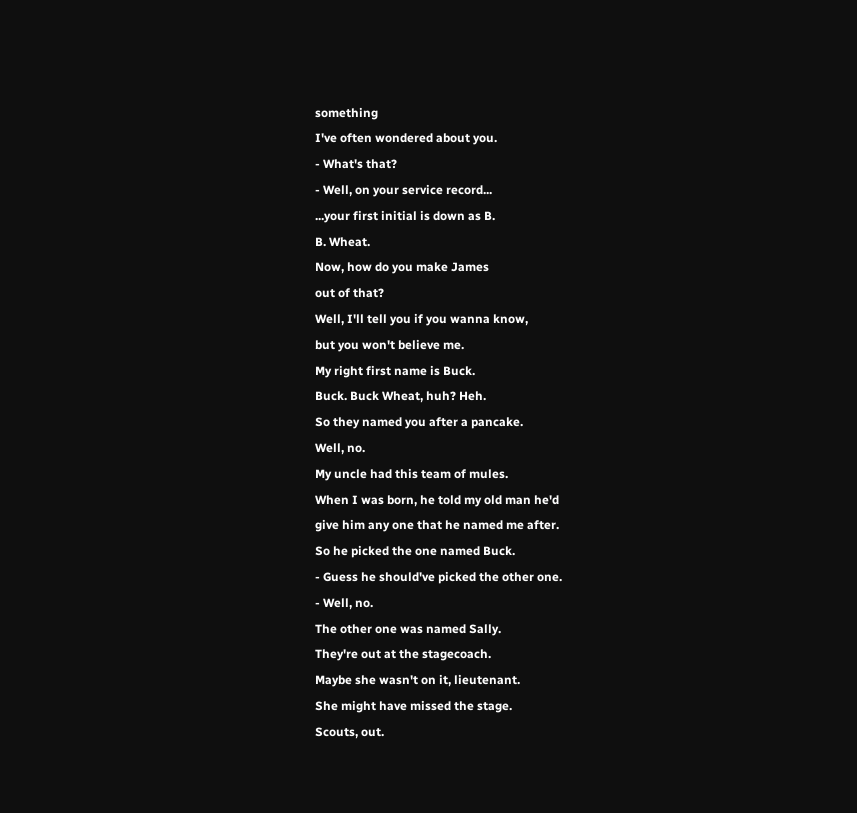something
I've often wondered about you.
- What's that?
- Well, on your service record...
...your first initial is down as B.
B. Wheat.
Now, how do you make James
out of that?
Well, I'll tell you if you wanna know,
but you won't believe me.
My right first name is Buck.
Buck. Buck Wheat, huh? Heh.
So they named you after a pancake.
Well, no.
My uncle had this team of mules.
When I was born, he told my old man he'd
give him any one that he named me after.
So he picked the one named Buck.
- Guess he should've picked the other one.
- Well, no.
The other one was named Sally.
They're out at the stagecoach.
Maybe she wasn't on it, lieutenant.
She might have missed the stage.
Scouts, out.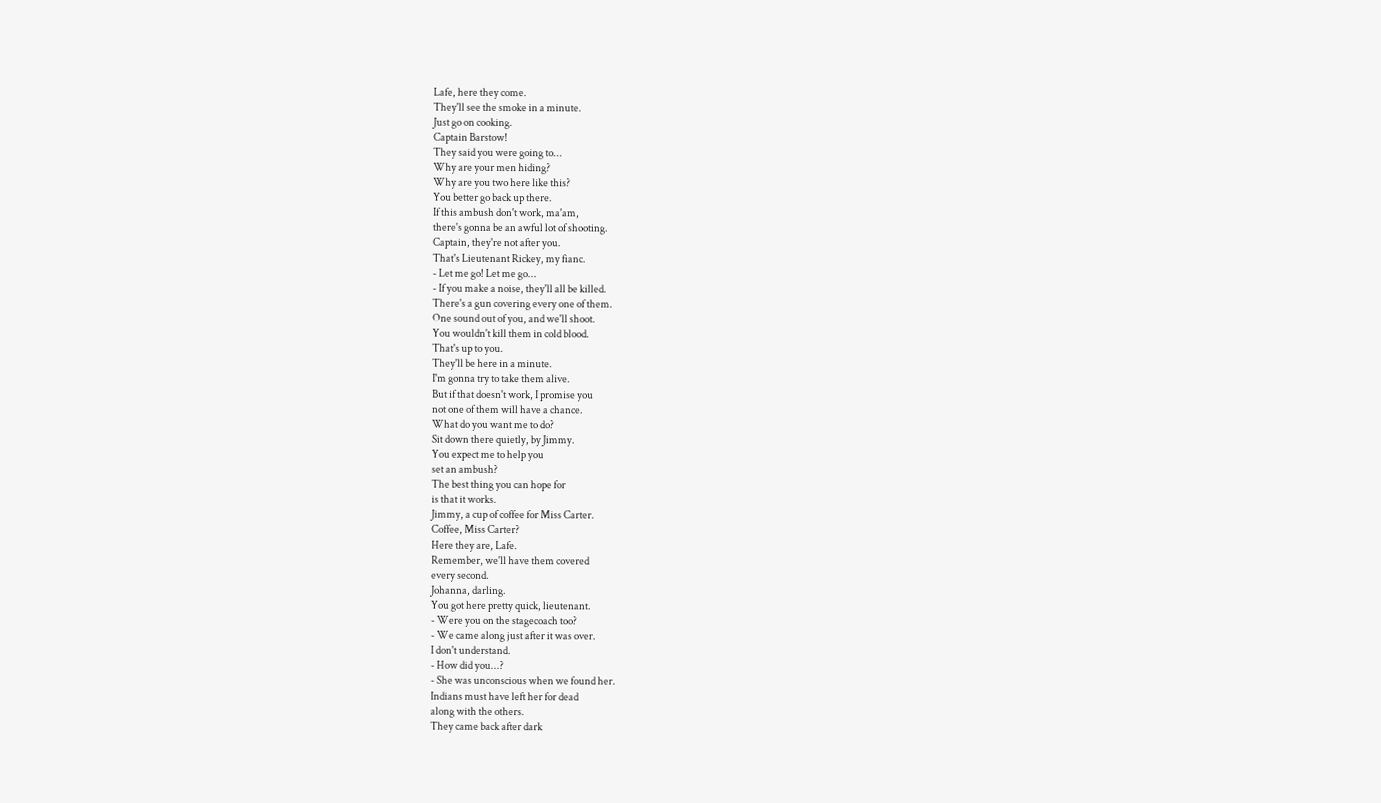Lafe, here they come.
They'll see the smoke in a minute.
Just go on cooking.
Captain Barstow!
They said you were going to...
Why are your men hiding?
Why are you two here like this?
You better go back up there.
If this ambush don't work, ma'am,
there's gonna be an awful lot of shooting.
Captain, they're not after you.
That's Lieutenant Rickey, my fianc.
- Let me go! Let me go...
- If you make a noise, they'll all be killed.
There's a gun covering every one of them.
One sound out of you, and we'll shoot.
You wouldn't kill them in cold blood.
That's up to you.
They'll be here in a minute.
I'm gonna try to take them alive.
But if that doesn't work, I promise you
not one of them will have a chance.
What do you want me to do?
Sit down there quietly, by Jimmy.
You expect me to help you
set an ambush?
The best thing you can hope for
is that it works.
Jimmy, a cup of coffee for Miss Carter.
Coffee, Miss Carter?
Here they are, Lafe.
Remember, we'll have them covered
every second.
Johanna, darling.
You got here pretty quick, lieutenant.
- Were you on the stagecoach too?
- We came along just after it was over.
I don't understand.
- How did you...?
- She was unconscious when we found her.
Indians must have left her for dead
along with the others.
They came back after dark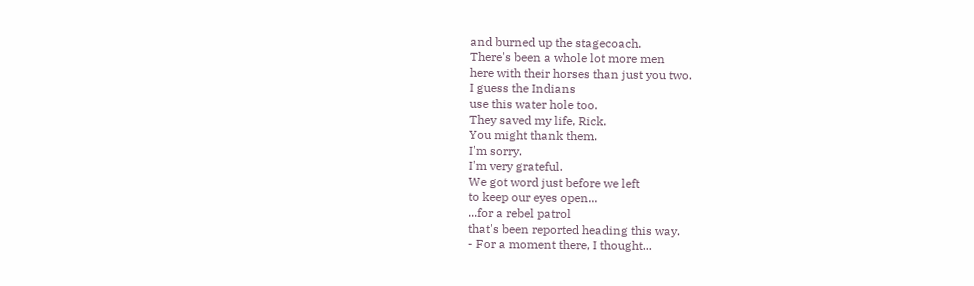and burned up the stagecoach.
There's been a whole lot more men
here with their horses than just you two.
I guess the Indians
use this water hole too.
They saved my life, Rick.
You might thank them.
I'm sorry.
I'm very grateful.
We got word just before we left
to keep our eyes open...
...for a rebel patrol
that's been reported heading this way.
- For a moment there, I thought...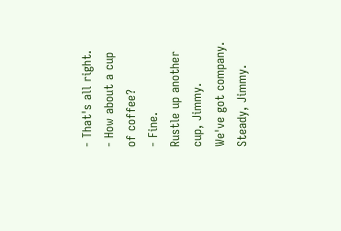- That's all right.
- How about a cup of coffee?
- Fine.
Rustle up another cup, Jimmy.
We've got company.
Steady, Jimmy.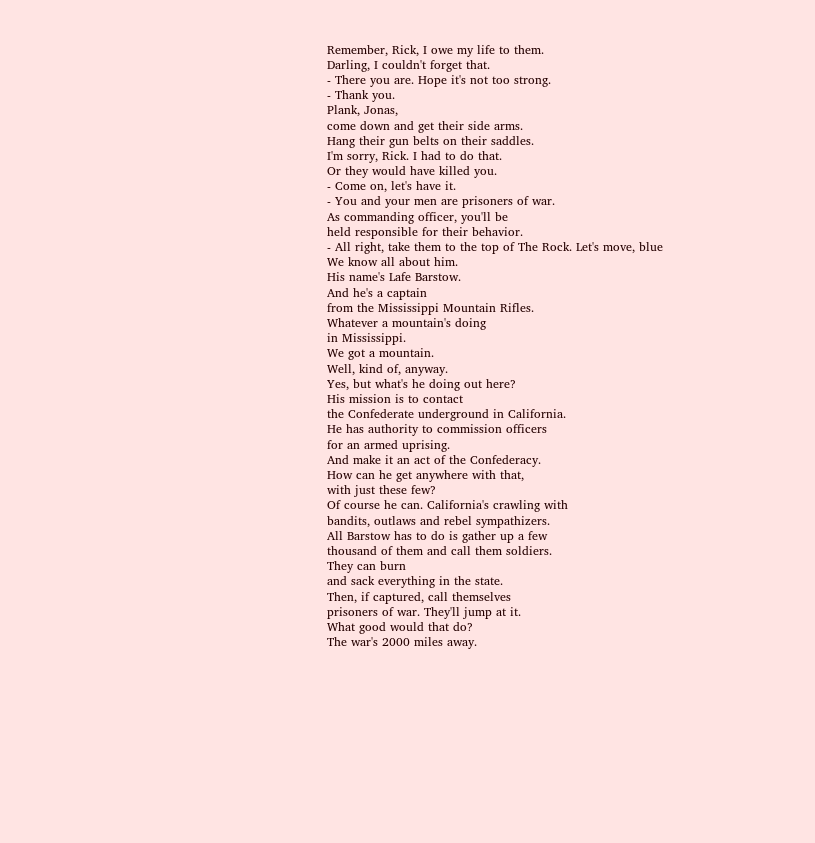Remember, Rick, I owe my life to them.
Darling, I couldn't forget that.
- There you are. Hope it's not too strong.
- Thank you.
Plank, Jonas,
come down and get their side arms.
Hang their gun belts on their saddles.
I'm sorry, Rick. I had to do that.
Or they would have killed you.
- Come on, let's have it.
- You and your men are prisoners of war.
As commanding officer, you'll be
held responsible for their behavior.
- All right, take them to the top of The Rock. Let's move, blue
We know all about him.
His name's Lafe Barstow.
And he's a captain
from the Mississippi Mountain Rifles.
Whatever a mountain's doing
in Mississippi.
We got a mountain.
Well, kind of, anyway.
Yes, but what's he doing out here?
His mission is to contact
the Confederate underground in California.
He has authority to commission officers
for an armed uprising.
And make it an act of the Confederacy.
How can he get anywhere with that,
with just these few?
Of course he can. California's crawling with
bandits, outlaws and rebel sympathizers.
All Barstow has to do is gather up a few
thousand of them and call them soldiers.
They can burn
and sack everything in the state.
Then, if captured, call themselves
prisoners of war. They'll jump at it.
What good would that do?
The war's 2000 miles away.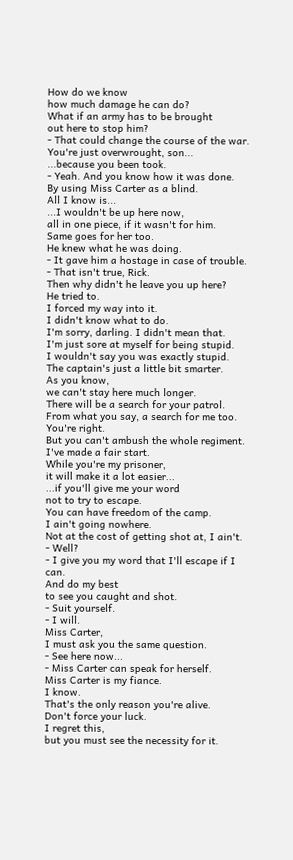How do we know
how much damage he can do?
What if an army has to be brought
out here to stop him?
- That could change the course of the war.
You're just overwrought, son...
...because you been took.
- Yeah. And you know how it was done.
By using Miss Carter as a blind.
All I know is...
...I wouldn't be up here now,
all in one piece, if it wasn't for him.
Same goes for her too.
He knew what he was doing.
- It gave him a hostage in case of trouble.
- That isn't true, Rick.
Then why didn't he leave you up here?
He tried to.
I forced my way into it.
I didn't know what to do.
I'm sorry, darling. I didn't mean that.
I'm just sore at myself for being stupid.
I wouldn't say you was exactly stupid.
The captain's just a little bit smarter.
As you know,
we can't stay here much longer.
There will be a search for your patrol.
From what you say, a search for me too.
You're right.
But you can't ambush the whole regiment.
I've made a fair start.
While you're my prisoner,
it will make it a lot easier...
...if you'll give me your word
not to try to escape.
You can have freedom of the camp.
I ain't going nowhere.
Not at the cost of getting shot at, I ain't.
- Well?
- I give you my word that I'll escape if I can.
And do my best
to see you caught and shot.
- Suit yourself.
- I will.
Miss Carter,
I must ask you the same question.
- See here now...
- Miss Carter can speak for herself.
Miss Carter is my fiance.
I know.
That's the only reason you're alive.
Don't force your luck.
I regret this,
but you must see the necessity for it.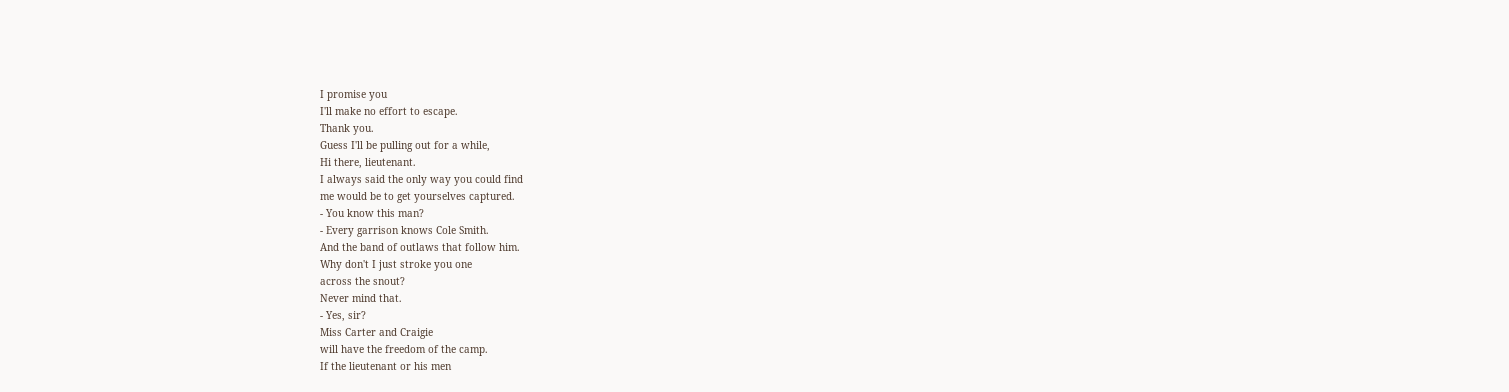I promise you
I'll make no effort to escape.
Thank you.
Guess I'll be pulling out for a while,
Hi there, lieutenant.
I always said the only way you could find
me would be to get yourselves captured.
- You know this man?
- Every garrison knows Cole Smith.
And the band of outlaws that follow him.
Why don't I just stroke you one
across the snout?
Never mind that.
- Yes, sir?
Miss Carter and Craigie
will have the freedom of the camp.
If the lieutenant or his men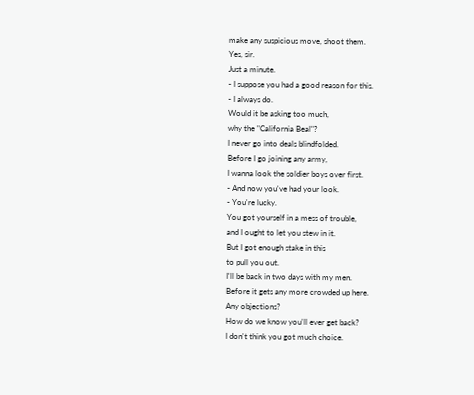make any suspicious move, shoot them.
Yes, sir.
Just a minute.
- I suppose you had a good reason for this.
- I always do.
Would it be asking too much,
why the "California Beal"?
I never go into deals blindfolded.
Before I go joining any army,
I wanna look the soldier boys over first.
- And now you've had your look.
- You're lucky.
You got yourself in a mess of trouble,
and I ought to let you stew in it.
But I got enough stake in this
to pull you out.
I'll be back in two days with my men.
Before it gets any more crowded up here.
Any objections?
How do we know you'll ever get back?
I don't think you got much choice.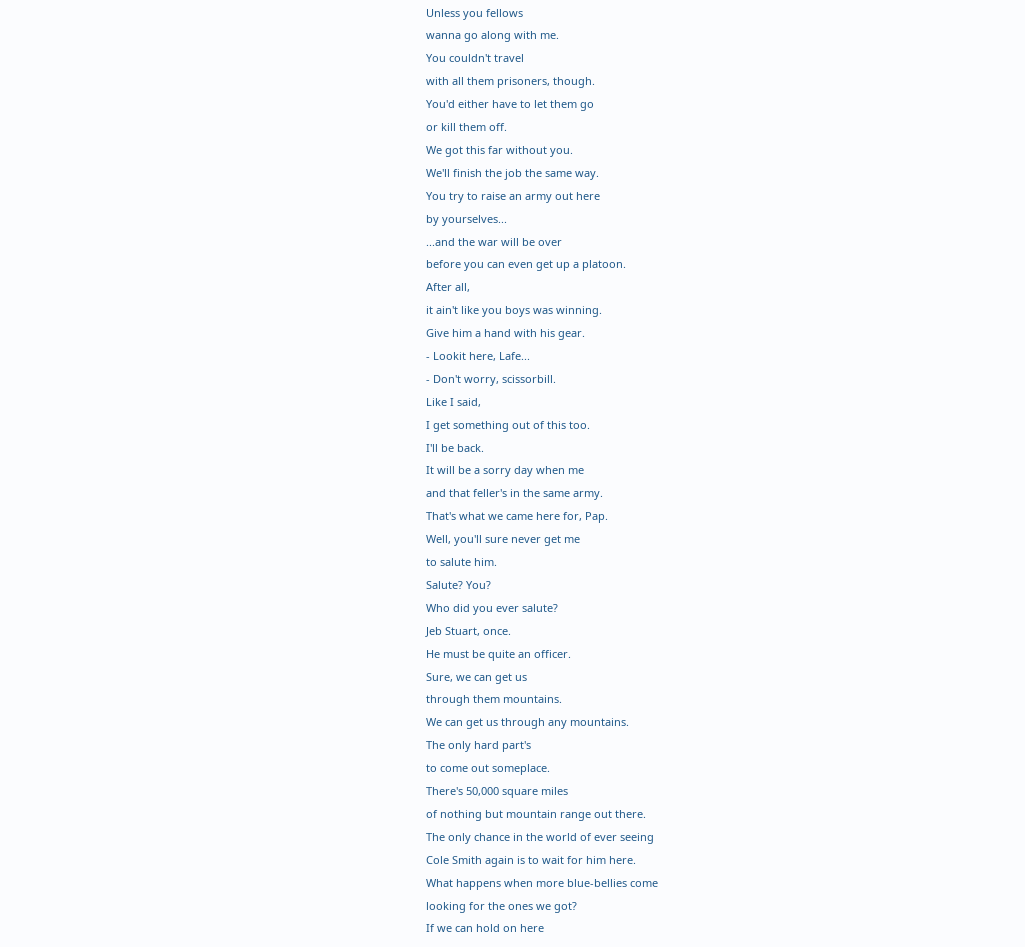Unless you fellows
wanna go along with me.
You couldn't travel
with all them prisoners, though.
You'd either have to let them go
or kill them off.
We got this far without you.
We'll finish the job the same way.
You try to raise an army out here
by yourselves...
...and the war will be over
before you can even get up a platoon.
After all,
it ain't like you boys was winning.
Give him a hand with his gear.
- Lookit here, Lafe...
- Don't worry, scissorbill.
Like I said,
I get something out of this too.
I'll be back.
It will be a sorry day when me
and that feller's in the same army.
That's what we came here for, Pap.
Well, you'll sure never get me
to salute him.
Salute? You?
Who did you ever salute?
Jeb Stuart, once.
He must be quite an officer.
Sure, we can get us
through them mountains.
We can get us through any mountains.
The only hard part's
to come out someplace.
There's 50,000 square miles
of nothing but mountain range out there.
The only chance in the world of ever seeing
Cole Smith again is to wait for him here.
What happens when more blue-bellies come
looking for the ones we got?
If we can hold on here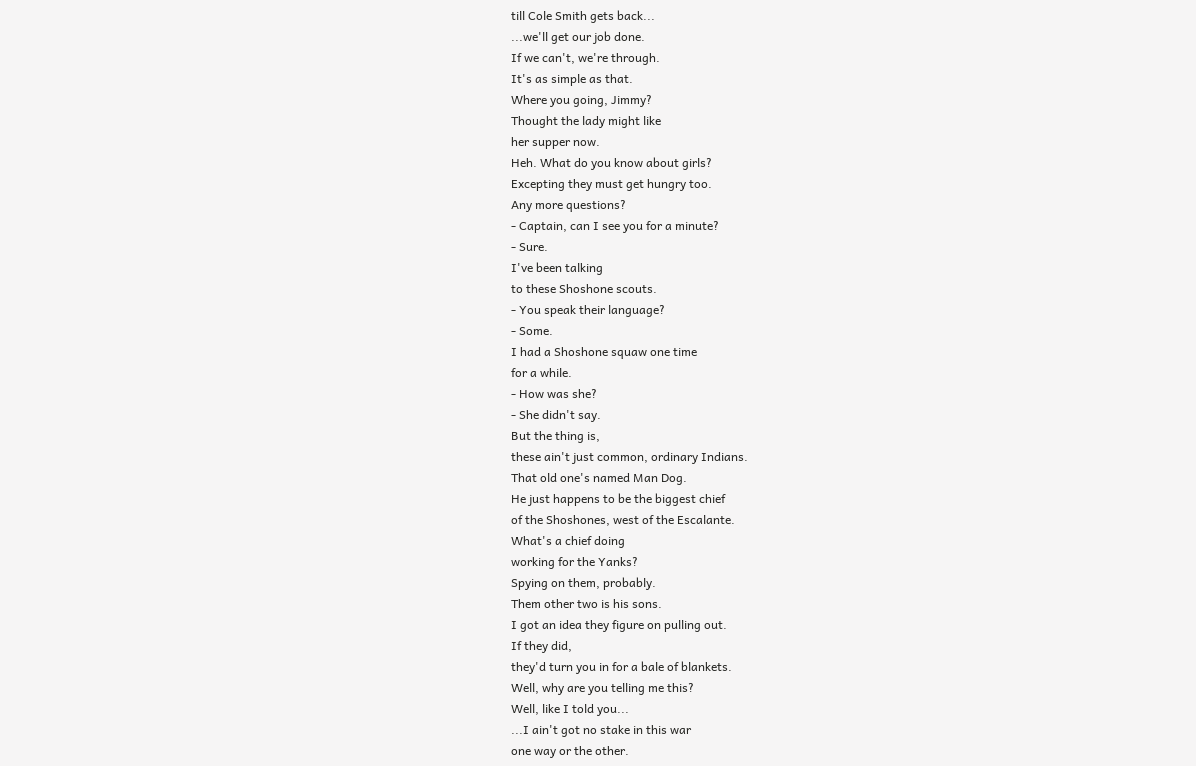till Cole Smith gets back...
...we'll get our job done.
If we can't, we're through.
It's as simple as that.
Where you going, Jimmy?
Thought the lady might like
her supper now.
Heh. What do you know about girls?
Excepting they must get hungry too.
Any more questions?
- Captain, can I see you for a minute?
- Sure.
I've been talking
to these Shoshone scouts.
- You speak their language?
- Some.
I had a Shoshone squaw one time
for a while.
- How was she?
- She didn't say.
But the thing is,
these ain't just common, ordinary Indians.
That old one's named Man Dog.
He just happens to be the biggest chief
of the Shoshones, west of the Escalante.
What's a chief doing
working for the Yanks?
Spying on them, probably.
Them other two is his sons.
I got an idea they figure on pulling out.
If they did,
they'd turn you in for a bale of blankets.
Well, why are you telling me this?
Well, like I told you...
...I ain't got no stake in this war
one way or the other.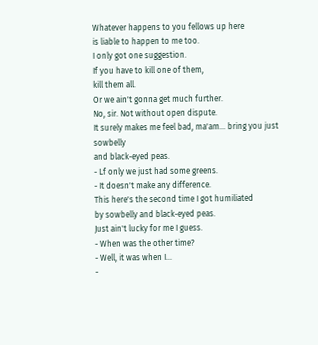Whatever happens to you fellows up here
is liable to happen to me too.
I only got one suggestion.
If you have to kill one of them,
kill them all.
Or we ain't gonna get much further.
No, sir. Not without open dispute.
It surely makes me feel bad, ma'am... bring you just sowbelly
and black-eyed peas.
- Lf only we just had some greens.
- It doesn't make any difference.
This here's the second time I got humiliated
by sowbelly and black-eyed peas.
Just ain't lucky for me I guess.
- When was the other time?
- Well, it was when I...
-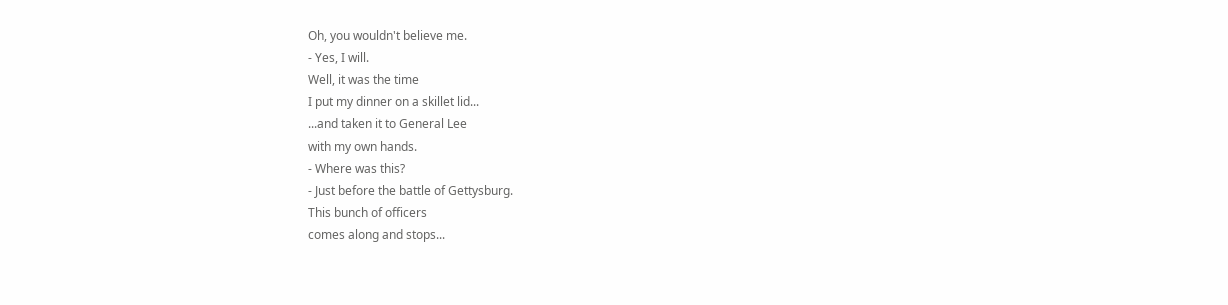Oh, you wouldn't believe me.
- Yes, I will.
Well, it was the time
I put my dinner on a skillet lid...
...and taken it to General Lee
with my own hands.
- Where was this?
- Just before the battle of Gettysburg.
This bunch of officers
comes along and stops...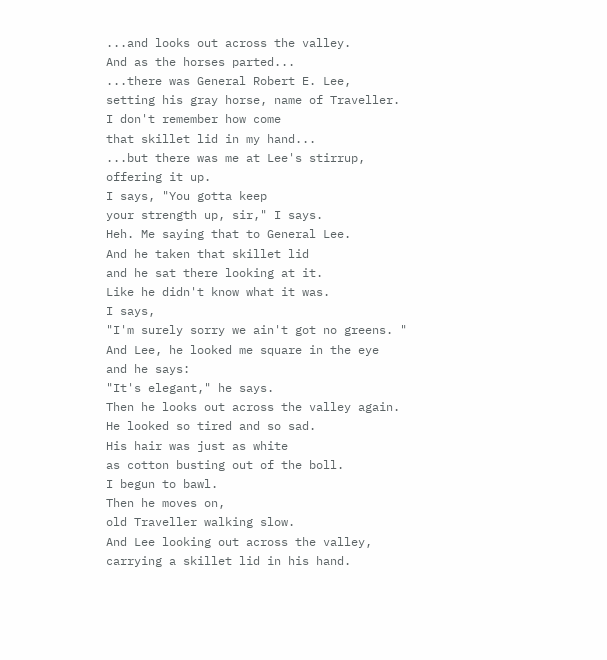...and looks out across the valley.
And as the horses parted...
...there was General Robert E. Lee,
setting his gray horse, name of Traveller.
I don't remember how come
that skillet lid in my hand...
...but there was me at Lee's stirrup,
offering it up.
I says, "You gotta keep
your strength up, sir," I says.
Heh. Me saying that to General Lee.
And he taken that skillet lid
and he sat there looking at it.
Like he didn't know what it was.
I says,
"I'm surely sorry we ain't got no greens. "
And Lee, he looked me square in the eye
and he says:
"It's elegant," he says.
Then he looks out across the valley again.
He looked so tired and so sad.
His hair was just as white
as cotton busting out of the boll.
I begun to bawl.
Then he moves on,
old Traveller walking slow.
And Lee looking out across the valley,
carrying a skillet lid in his hand.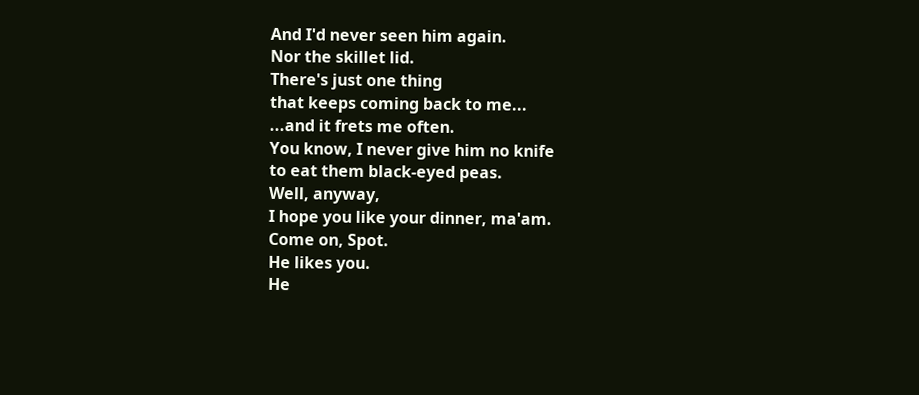And I'd never seen him again.
Nor the skillet lid.
There's just one thing
that keeps coming back to me...
...and it frets me often.
You know, I never give him no knife
to eat them black-eyed peas.
Well, anyway,
I hope you like your dinner, ma'am.
Come on, Spot.
He likes you.
He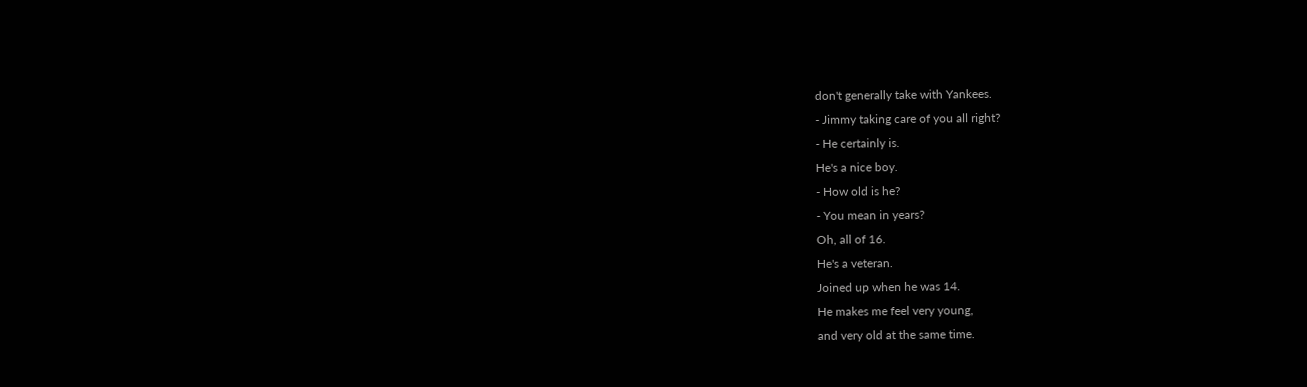don't generally take with Yankees.
- Jimmy taking care of you all right?
- He certainly is.
He's a nice boy.
- How old is he?
- You mean in years?
Oh, all of 16.
He's a veteran.
Joined up when he was 14.
He makes me feel very young,
and very old at the same time.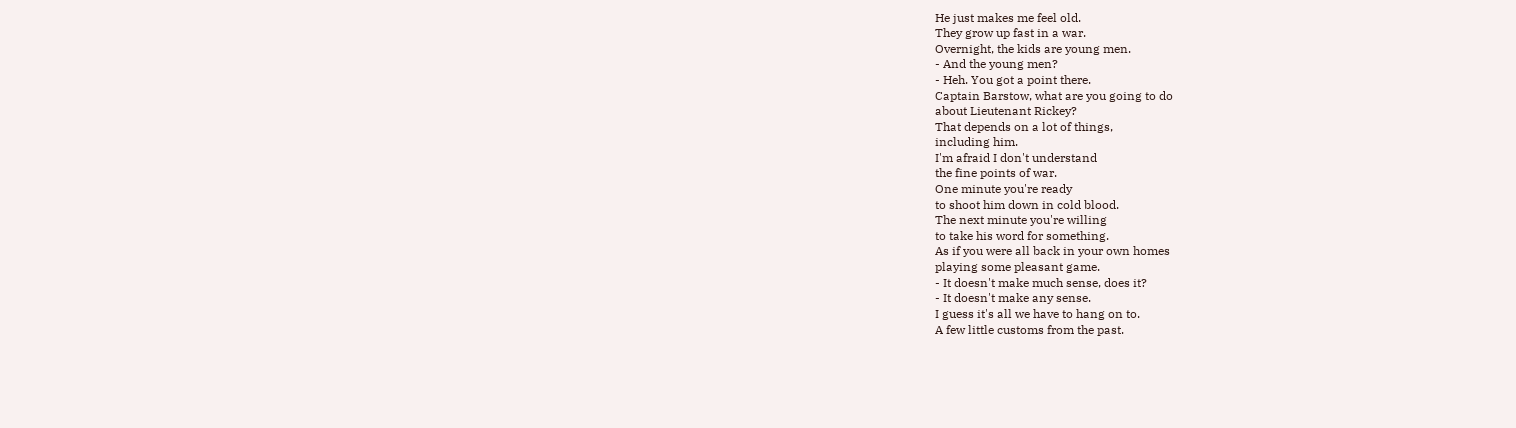He just makes me feel old.
They grow up fast in a war.
Overnight, the kids are young men.
- And the young men?
- Heh. You got a point there.
Captain Barstow, what are you going to do
about Lieutenant Rickey?
That depends on a lot of things,
including him.
I'm afraid I don't understand
the fine points of war.
One minute you're ready
to shoot him down in cold blood.
The next minute you're willing
to take his word for something.
As if you were all back in your own homes
playing some pleasant game.
- It doesn't make much sense, does it?
- It doesn't make any sense.
I guess it's all we have to hang on to.
A few little customs from the past.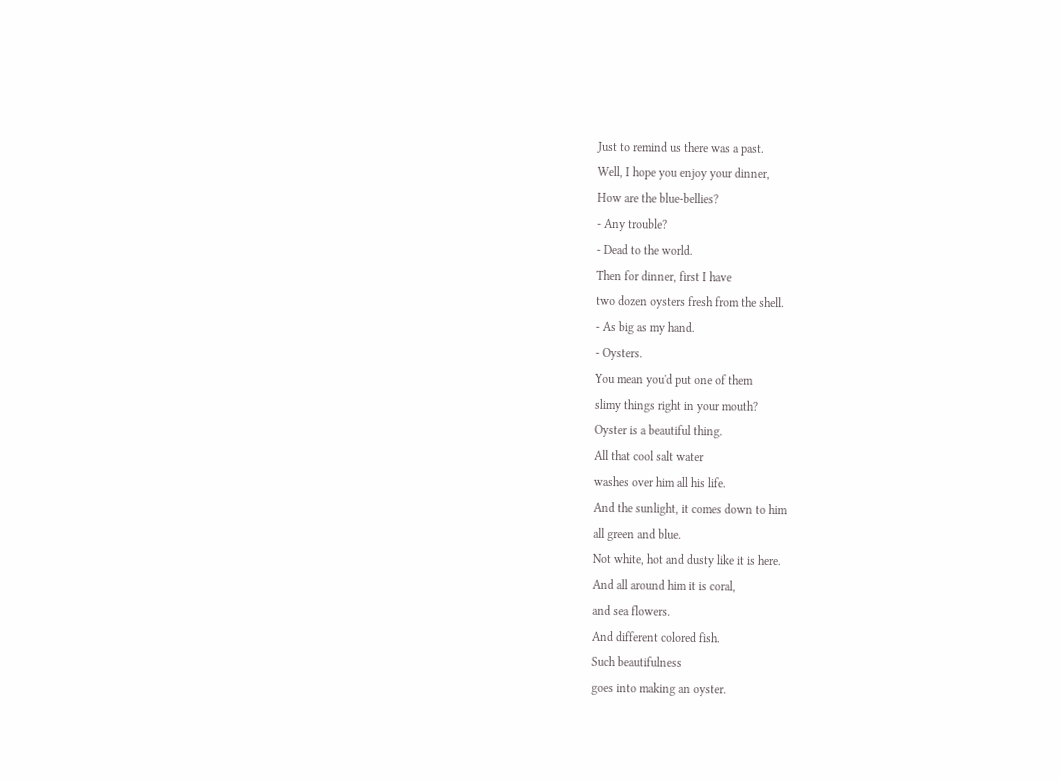Just to remind us there was a past.
Well, I hope you enjoy your dinner,
How are the blue-bellies?
- Any trouble?
- Dead to the world.
Then for dinner, first I have
two dozen oysters fresh from the shell.
- As big as my hand.
- Oysters.
You mean you'd put one of them
slimy things right in your mouth?
Oyster is a beautiful thing.
All that cool salt water
washes over him all his life.
And the sunlight, it comes down to him
all green and blue.
Not white, hot and dusty like it is here.
And all around him it is coral,
and sea flowers.
And different colored fish.
Such beautifulness
goes into making an oyster.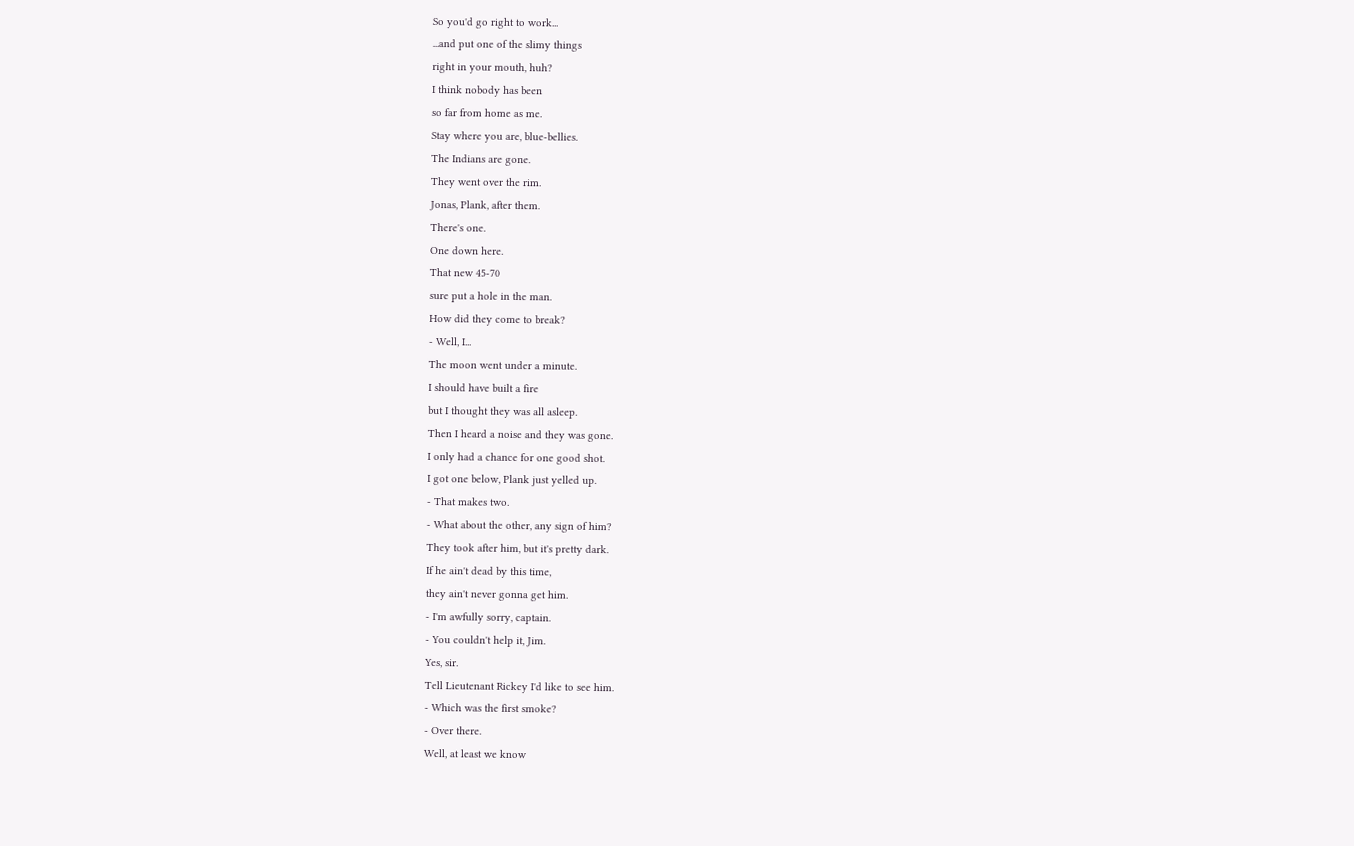So you'd go right to work...
...and put one of the slimy things
right in your mouth, huh?
I think nobody has been
so far from home as me.
Stay where you are, blue-bellies.
The Indians are gone.
They went over the rim.
Jonas, Plank, after them.
There's one.
One down here.
That new 45-70
sure put a hole in the man.
How did they come to break?
- Well, I...
The moon went under a minute.
I should have built a fire
but I thought they was all asleep.
Then I heard a noise and they was gone.
I only had a chance for one good shot.
I got one below, Plank just yelled up.
- That makes two.
- What about the other, any sign of him?
They took after him, but it's pretty dark.
If he ain't dead by this time,
they ain't never gonna get him.
- I'm awfully sorry, captain.
- You couldn't help it, Jim.
Yes, sir.
Tell Lieutenant Rickey I'd like to see him.
- Which was the first smoke?
- Over there.
Well, at least we know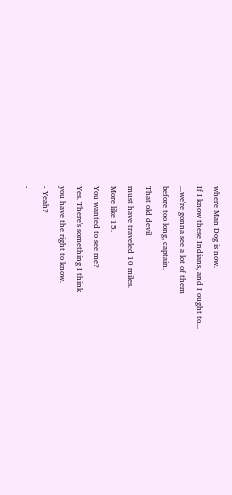where Man Dog is now.
If I know these Indians, and I ought to...
...we're gonna see a lot of them
before too long, captain.
That old devil
must have traveled 10 miles.
More like 15.
You wanted to see me?
Yes. There's something I think
you have the right to know.
- Yeah?
-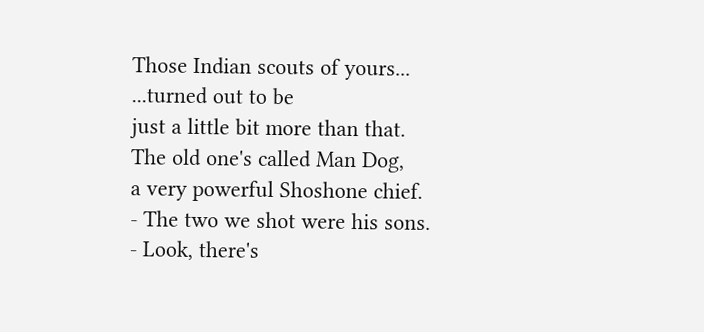Those Indian scouts of yours...
...turned out to be
just a little bit more than that.
The old one's called Man Dog,
a very powerful Shoshone chief.
- The two we shot were his sons.
- Look, there's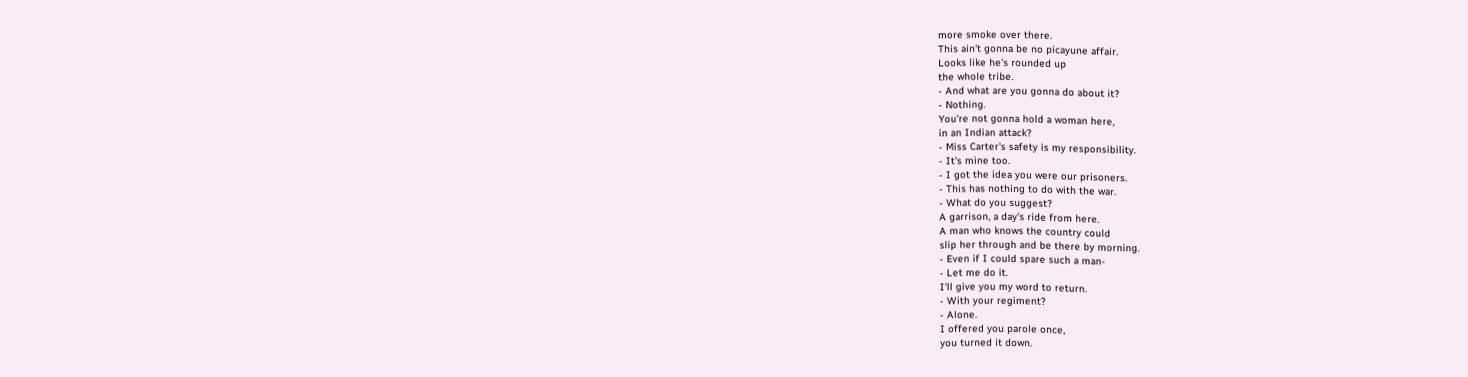more smoke over there.
This ain't gonna be no picayune affair.
Looks like he's rounded up
the whole tribe.
- And what are you gonna do about it?
- Nothing.
You're not gonna hold a woman here,
in an Indian attack?
- Miss Carter's safety is my responsibility.
- It's mine too.
- I got the idea you were our prisoners.
- This has nothing to do with the war.
- What do you suggest?
A garrison, a day's ride from here.
A man who knows the country could
slip her through and be there by morning.
- Even if I could spare such a man-
- Let me do it.
I'll give you my word to return.
- With your regiment?
- Alone.
I offered you parole once,
you turned it down.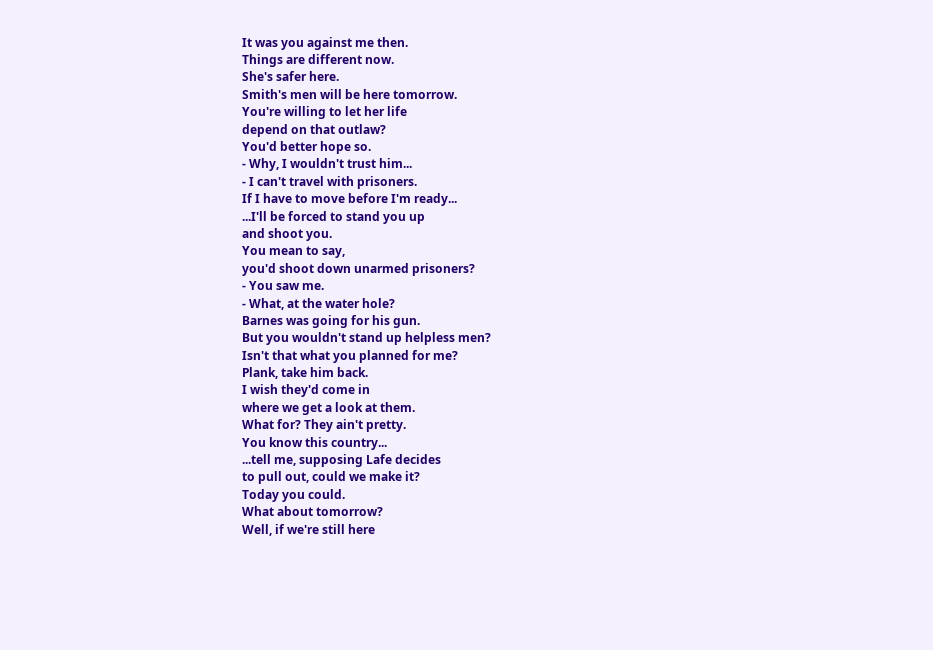It was you against me then.
Things are different now.
She's safer here.
Smith's men will be here tomorrow.
You're willing to let her life
depend on that outlaw?
You'd better hope so.
- Why, I wouldn't trust him...
- I can't travel with prisoners.
If I have to move before I'm ready...
...I'll be forced to stand you up
and shoot you.
You mean to say,
you'd shoot down unarmed prisoners?
- You saw me.
- What, at the water hole?
Barnes was going for his gun.
But you wouldn't stand up helpless men?
Isn't that what you planned for me?
Plank, take him back.
I wish they'd come in
where we get a look at them.
What for? They ain't pretty.
You know this country...
...tell me, supposing Lafe decides
to pull out, could we make it?
Today you could.
What about tomorrow?
Well, if we're still here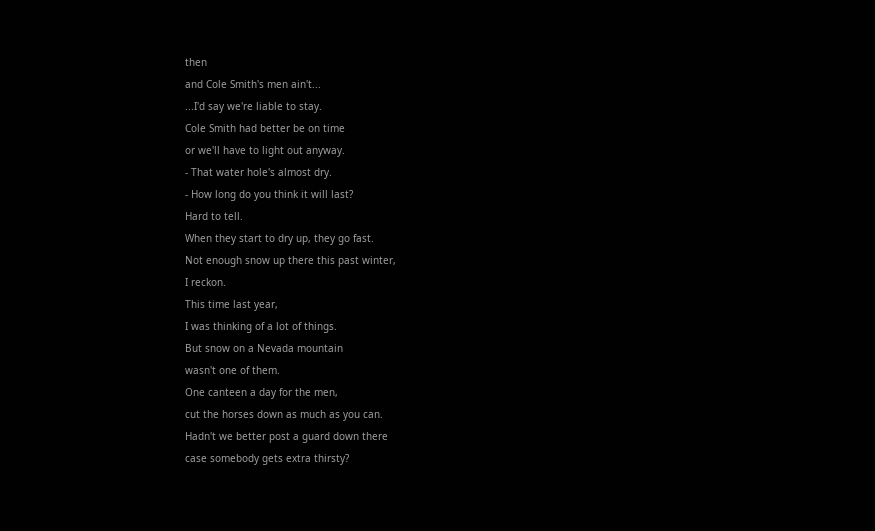then
and Cole Smith's men ain't...
...I'd say we're liable to stay.
Cole Smith had better be on time
or we'll have to light out anyway.
- That water hole's almost dry.
- How long do you think it will last?
Hard to tell.
When they start to dry up, they go fast.
Not enough snow up there this past winter,
I reckon.
This time last year,
I was thinking of a lot of things.
But snow on a Nevada mountain
wasn't one of them.
One canteen a day for the men,
cut the horses down as much as you can.
Hadn't we better post a guard down there
case somebody gets extra thirsty?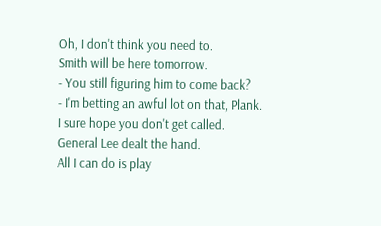Oh, I don't think you need to.
Smith will be here tomorrow.
- You still figuring him to come back?
- I'm betting an awful lot on that, Plank.
I sure hope you don't get called.
General Lee dealt the hand.
All I can do is play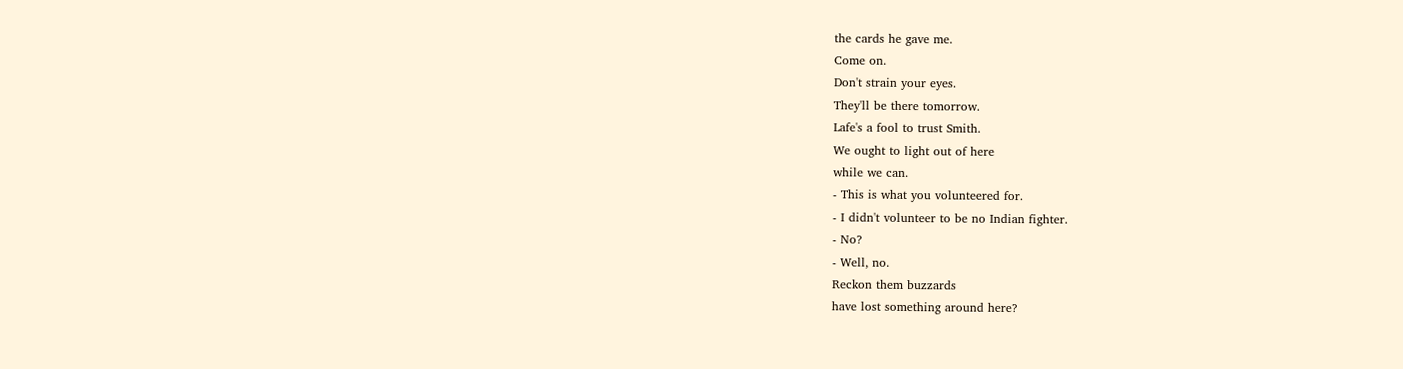the cards he gave me.
Come on.
Don't strain your eyes.
They'll be there tomorrow.
Lafe's a fool to trust Smith.
We ought to light out of here
while we can.
- This is what you volunteered for.
- I didn't volunteer to be no Indian fighter.
- No?
- Well, no.
Reckon them buzzards
have lost something around here?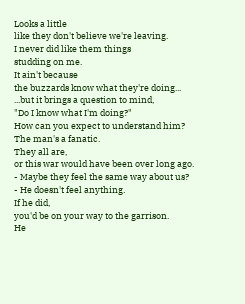Looks a little
like they don't believe we're leaving.
I never did like them things
studding on me.
It ain't because
the buzzards know what they're doing...
...but it brings a question to mind,
"Do I know what I'm doing?"
How can you expect to understand him?
The man's a fanatic.
They all are,
or this war would have been over long ago.
- Maybe they feel the same way about us?
- He doesn't feel anything.
If he did,
you'd be on your way to the garrison.
He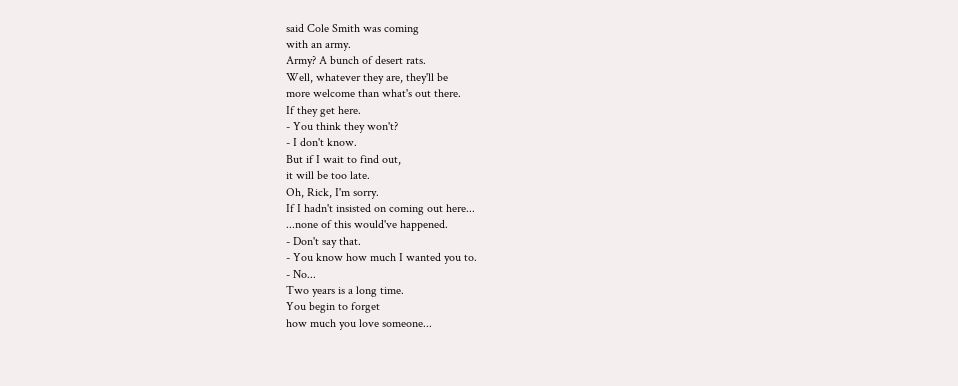said Cole Smith was coming
with an army.
Army? A bunch of desert rats.
Well, whatever they are, they'll be
more welcome than what's out there.
If they get here.
- You think they won't?
- I don't know.
But if I wait to find out,
it will be too late.
Oh, Rick, I'm sorry.
If I hadn't insisted on coming out here...
...none of this would've happened.
- Don't say that.
- You know how much I wanted you to.
- No...
Two years is a long time.
You begin to forget
how much you love someone...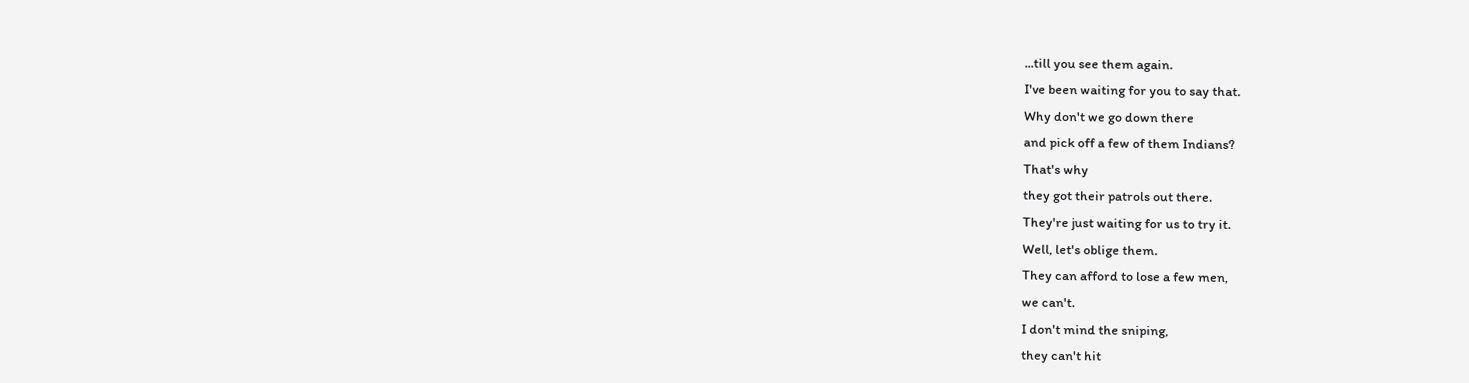...till you see them again.
I've been waiting for you to say that.
Why don't we go down there
and pick off a few of them Indians?
That's why
they got their patrols out there.
They're just waiting for us to try it.
Well, let's oblige them.
They can afford to lose a few men,
we can't.
I don't mind the sniping,
they can't hit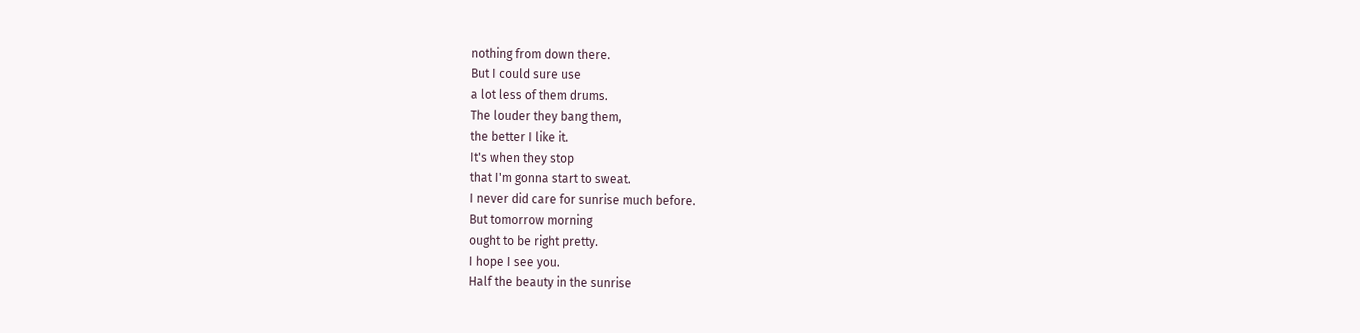nothing from down there.
But I could sure use
a lot less of them drums.
The louder they bang them,
the better I like it.
It's when they stop
that I'm gonna start to sweat.
I never did care for sunrise much before.
But tomorrow morning
ought to be right pretty.
I hope I see you.
Half the beauty in the sunrise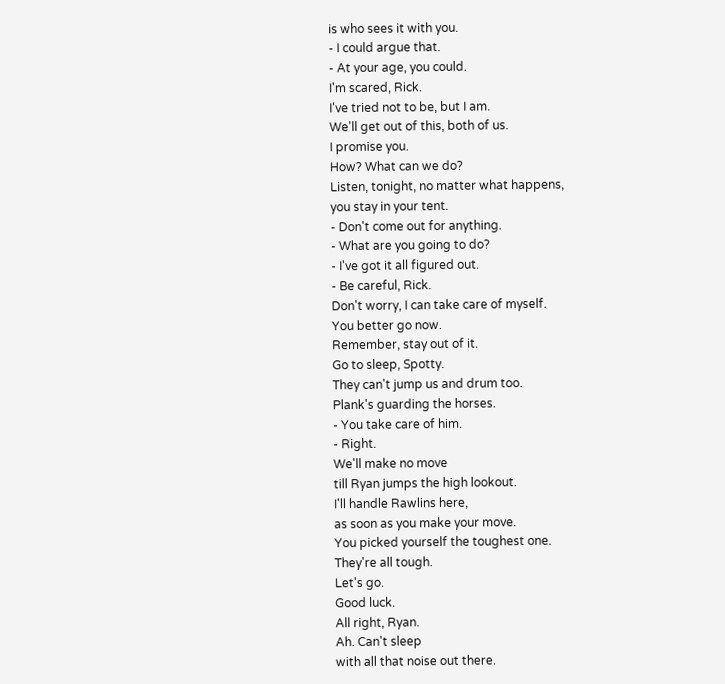is who sees it with you.
- I could argue that.
- At your age, you could.
I'm scared, Rick.
I've tried not to be, but I am.
We'll get out of this, both of us.
I promise you.
How? What can we do?
Listen, tonight, no matter what happens,
you stay in your tent.
- Don't come out for anything.
- What are you going to do?
- I've got it all figured out.
- Be careful, Rick.
Don't worry, I can take care of myself.
You better go now.
Remember, stay out of it.
Go to sleep, Spotty.
They can't jump us and drum too.
Plank's guarding the horses.
- You take care of him.
- Right.
We'll make no move
till Ryan jumps the high lookout.
I'll handle Rawlins here,
as soon as you make your move.
You picked yourself the toughest one.
They're all tough.
Let's go.
Good luck.
All right, Ryan.
Ah. Can't sleep
with all that noise out there.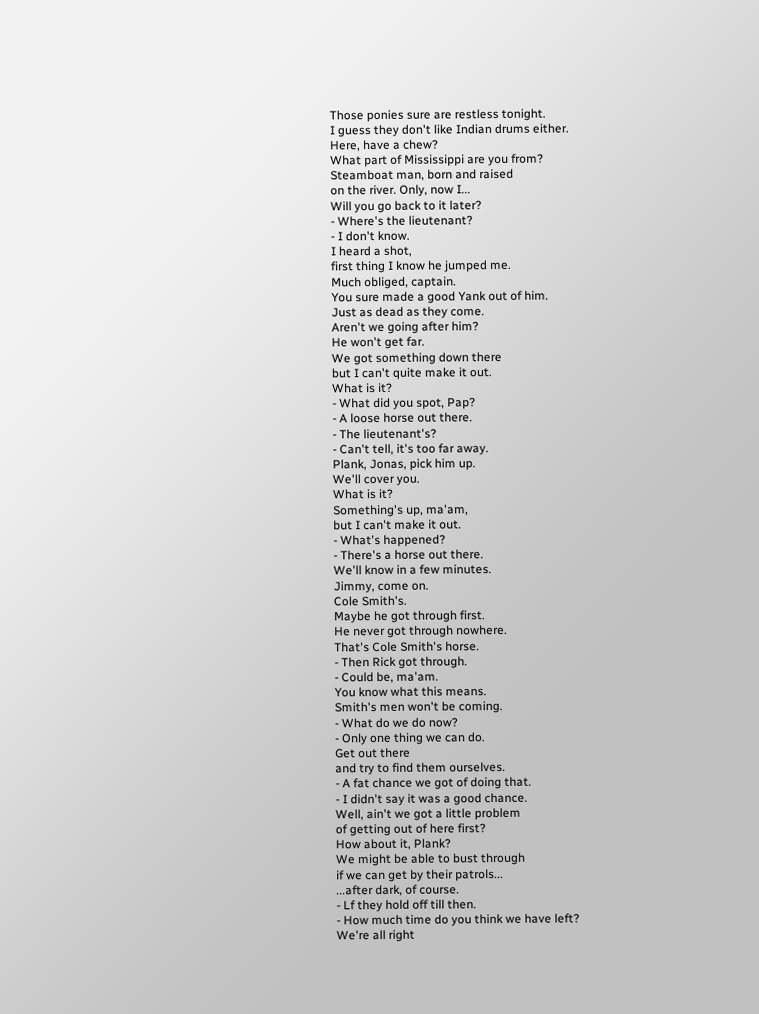Those ponies sure are restless tonight.
I guess they don't like Indian drums either.
Here, have a chew?
What part of Mississippi are you from?
Steamboat man, born and raised
on the river. Only, now I...
Will you go back to it later?
- Where's the lieutenant?
- I don't know.
I heard a shot,
first thing I know he jumped me.
Much obliged, captain.
You sure made a good Yank out of him.
Just as dead as they come.
Aren't we going after him?
He won't get far.
We got something down there
but I can't quite make it out.
What is it?
- What did you spot, Pap?
- A loose horse out there.
- The lieutenant's?
- Can't tell, it's too far away.
Plank, Jonas, pick him up.
We'll cover you.
What is it?
Something's up, ma'am,
but I can't make it out.
- What's happened?
- There's a horse out there.
We'll know in a few minutes.
Jimmy, come on.
Cole Smith's.
Maybe he got through first.
He never got through nowhere.
That's Cole Smith's horse.
- Then Rick got through.
- Could be, ma'am.
You know what this means.
Smith's men won't be coming.
- What do we do now?
- Only one thing we can do.
Get out there
and try to find them ourselves.
- A fat chance we got of doing that.
- I didn't say it was a good chance.
Well, ain't we got a little problem
of getting out of here first?
How about it, Plank?
We might be able to bust through
if we can get by their patrols...
...after dark, of course.
- Lf they hold off till then.
- How much time do you think we have left?
We're all right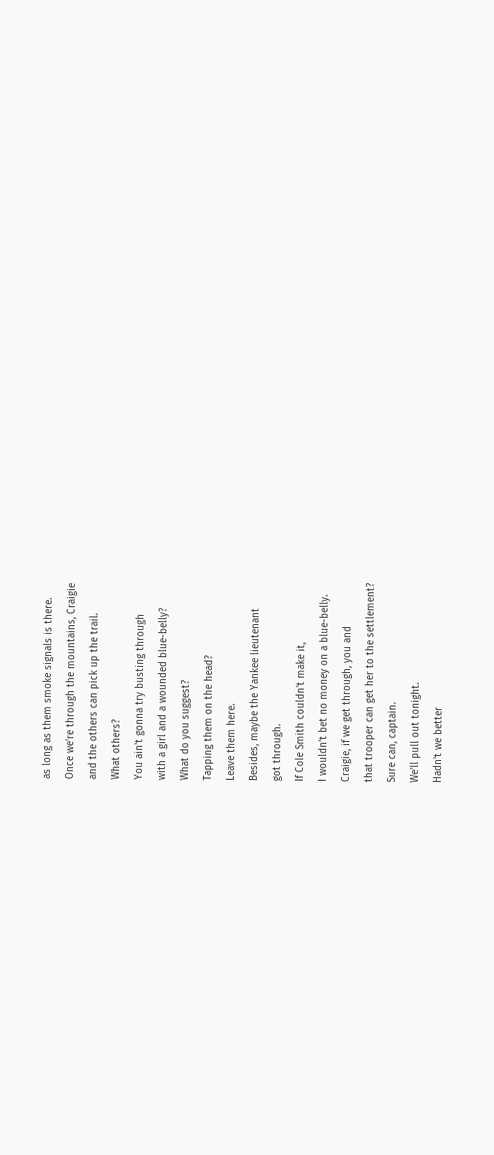as long as them smoke signals is there.
Once we're through the mountains, Craigie
and the others can pick up the trail.
What others?
You ain't gonna try busting through
with a girl and a wounded blue-belly?
What do you suggest?
Tapping them on the head?
Leave them here.
Besides, maybe the Yankee lieutenant
got through.
If Cole Smith couldn't make it,
I wouldn't bet no money on a blue-belly.
Craigie, if we get through, you and
that trooper can get her to the settlement?
Sure can, captain.
We'll pull out tonight.
Hadn't we better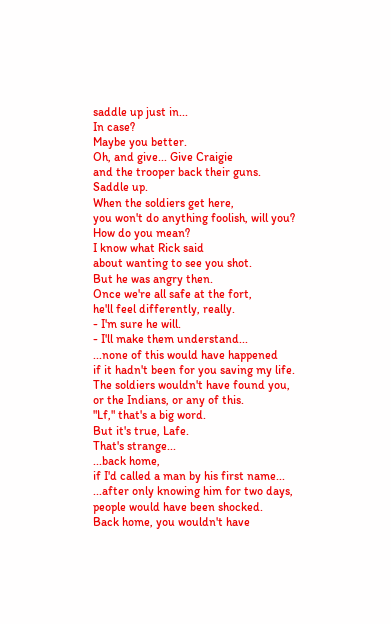saddle up just in...
In case?
Maybe you better.
Oh, and give... Give Craigie
and the trooper back their guns.
Saddle up.
When the soldiers get here,
you won't do anything foolish, will you?
How do you mean?
I know what Rick said
about wanting to see you shot.
But he was angry then.
Once we're all safe at the fort,
he'll feel differently, really.
- I'm sure he will.
- I'll make them understand...
...none of this would have happened
if it hadn't been for you saving my life.
The soldiers wouldn't have found you,
or the Indians, or any of this.
"Lf," that's a big word.
But it's true, Lafe.
That's strange...
...back home,
if I'd called a man by his first name...
...after only knowing him for two days,
people would have been shocked.
Back home, you wouldn't have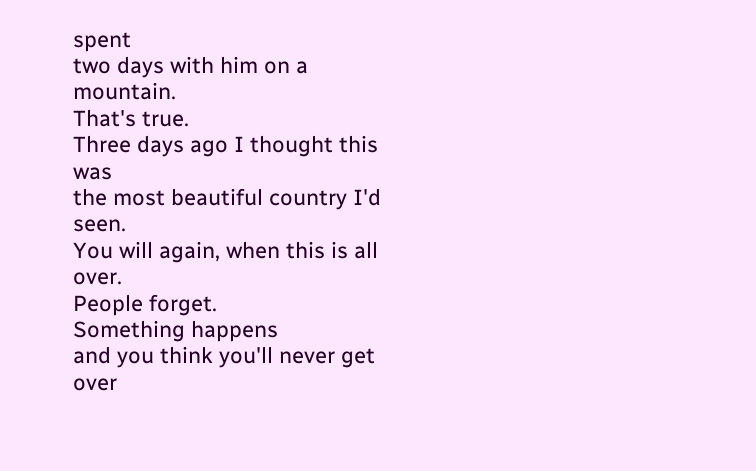spent
two days with him on a mountain.
That's true.
Three days ago I thought this was
the most beautiful country I'd seen.
You will again, when this is all over.
People forget.
Something happens
and you think you'll never get over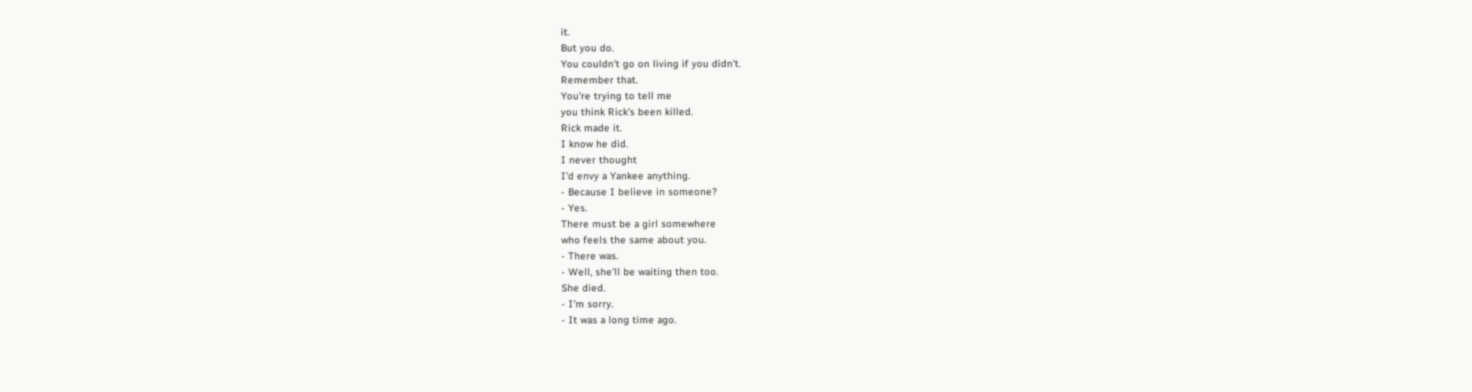it.
But you do.
You couldn't go on living if you didn't.
Remember that.
You're trying to tell me
you think Rick's been killed.
Rick made it.
I know he did.
I never thought
I'd envy a Yankee anything.
- Because I believe in someone?
- Yes.
There must be a girl somewhere
who feels the same about you.
- There was.
- Well, she'll be waiting then too.
She died.
- I'm sorry.
- It was a long time ago.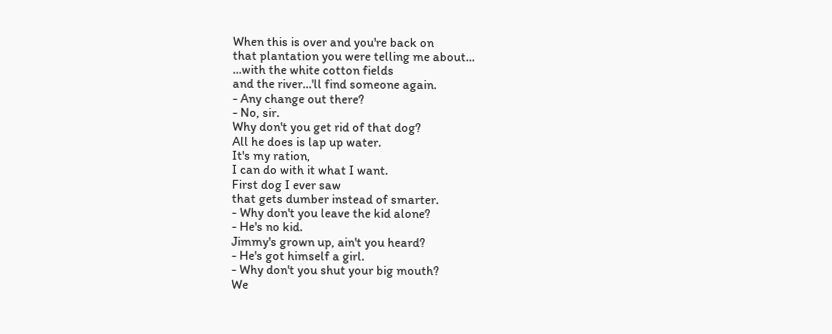When this is over and you're back on
that plantation you were telling me about...
...with the white cotton fields
and the river...'ll find someone again.
- Any change out there?
- No, sir.
Why don't you get rid of that dog?
All he does is lap up water.
It's my ration,
I can do with it what I want.
First dog I ever saw
that gets dumber instead of smarter.
- Why don't you leave the kid alone?
- He's no kid.
Jimmy's grown up, ain't you heard?
- He's got himself a girl.
- Why don't you shut your big mouth?
We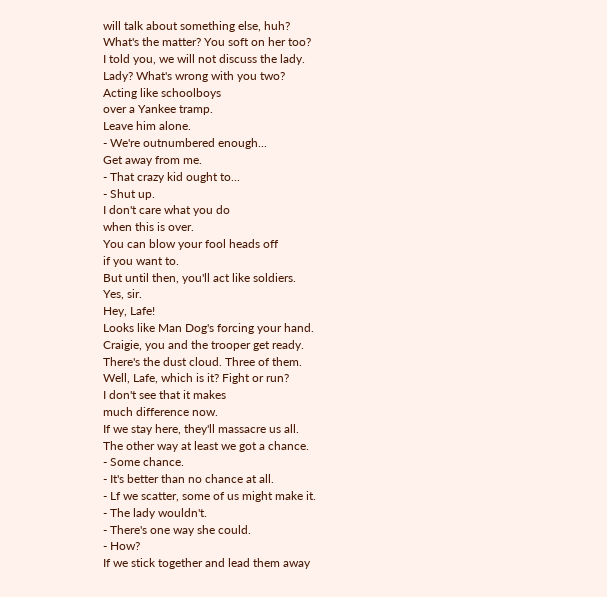will talk about something else, huh?
What's the matter? You soft on her too?
I told you, we will not discuss the lady.
Lady? What's wrong with you two?
Acting like schoolboys
over a Yankee tramp.
Leave him alone.
- We're outnumbered enough...
Get away from me.
- That crazy kid ought to...
- Shut up.
I don't care what you do
when this is over.
You can blow your fool heads off
if you want to.
But until then, you'll act like soldiers.
Yes, sir.
Hey, Lafe!
Looks like Man Dog's forcing your hand.
Craigie, you and the trooper get ready.
There's the dust cloud. Three of them.
Well, Lafe, which is it? Fight or run?
I don't see that it makes
much difference now.
If we stay here, they'll massacre us all.
The other way at least we got a chance.
- Some chance.
- It's better than no chance at all.
- Lf we scatter, some of us might make it.
- The lady wouldn't.
- There's one way she could.
- How?
If we stick together and lead them away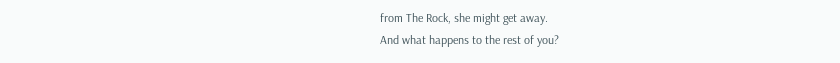from The Rock, she might get away.
And what happens to the rest of you?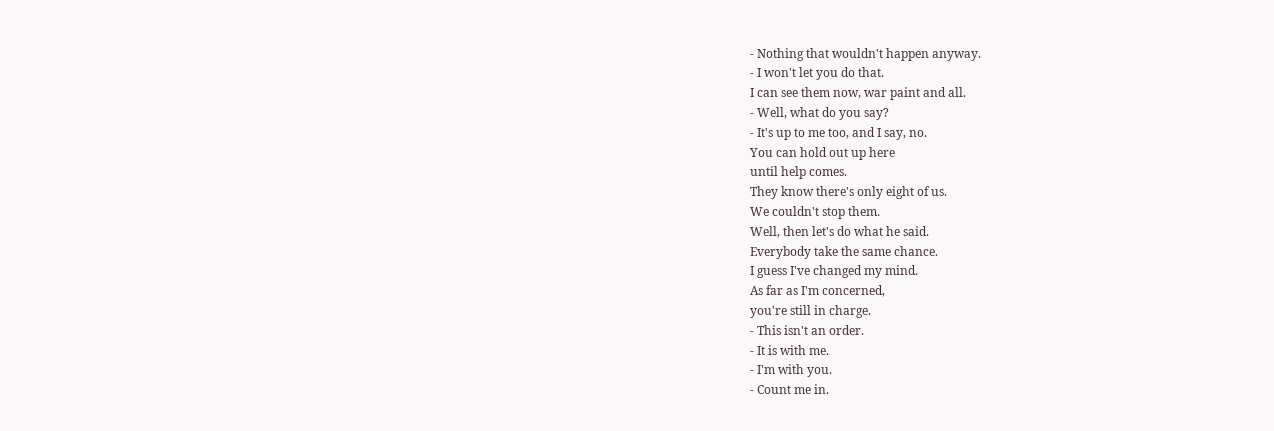- Nothing that wouldn't happen anyway.
- I won't let you do that.
I can see them now, war paint and all.
- Well, what do you say?
- It's up to me too, and I say, no.
You can hold out up here
until help comes.
They know there's only eight of us.
We couldn't stop them.
Well, then let's do what he said.
Everybody take the same chance.
I guess I've changed my mind.
As far as I'm concerned,
you're still in charge.
- This isn't an order.
- It is with me.
- I'm with you.
- Count me in.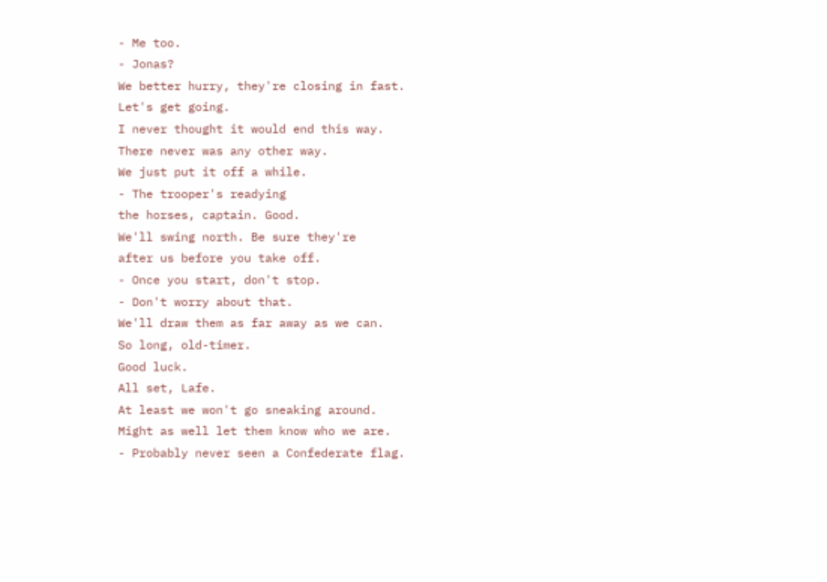- Me too.
- Jonas?
We better hurry, they're closing in fast.
Let's get going.
I never thought it would end this way.
There never was any other way.
We just put it off a while.
- The trooper's readying
the horses, captain. Good.
We'll swing north. Be sure they're
after us before you take off.
- Once you start, don't stop.
- Don't worry about that.
We'll draw them as far away as we can.
So long, old-timer.
Good luck.
All set, Lafe.
At least we won't go sneaking around.
Might as well let them know who we are.
- Probably never seen a Confederate flag.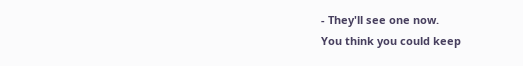- They'll see one now.
You think you could keep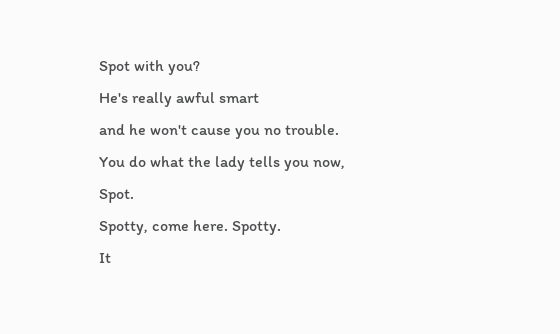Spot with you?
He's really awful smart
and he won't cause you no trouble.
You do what the lady tells you now, Spot.
Spotty, come here. Spotty.
It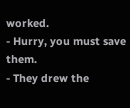worked.
- Hurry, you must save them.
- They drew the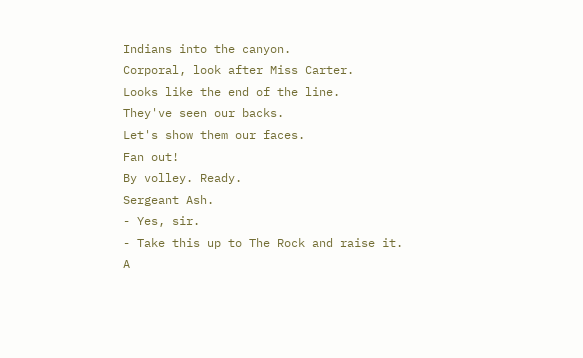Indians into the canyon.
Corporal, look after Miss Carter.
Looks like the end of the line.
They've seen our backs.
Let's show them our faces.
Fan out!
By volley. Ready.
Sergeant Ash.
- Yes, sir.
- Take this up to The Rock and raise it.
A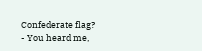Confederate flag?
- You heard me,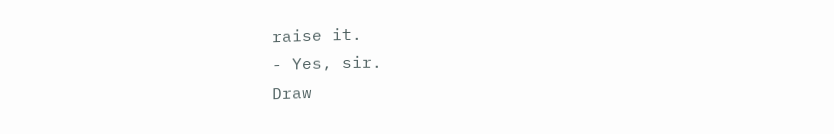raise it.
- Yes, sir.
Draw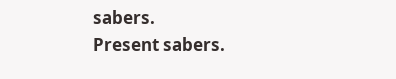sabers.
Present sabers.